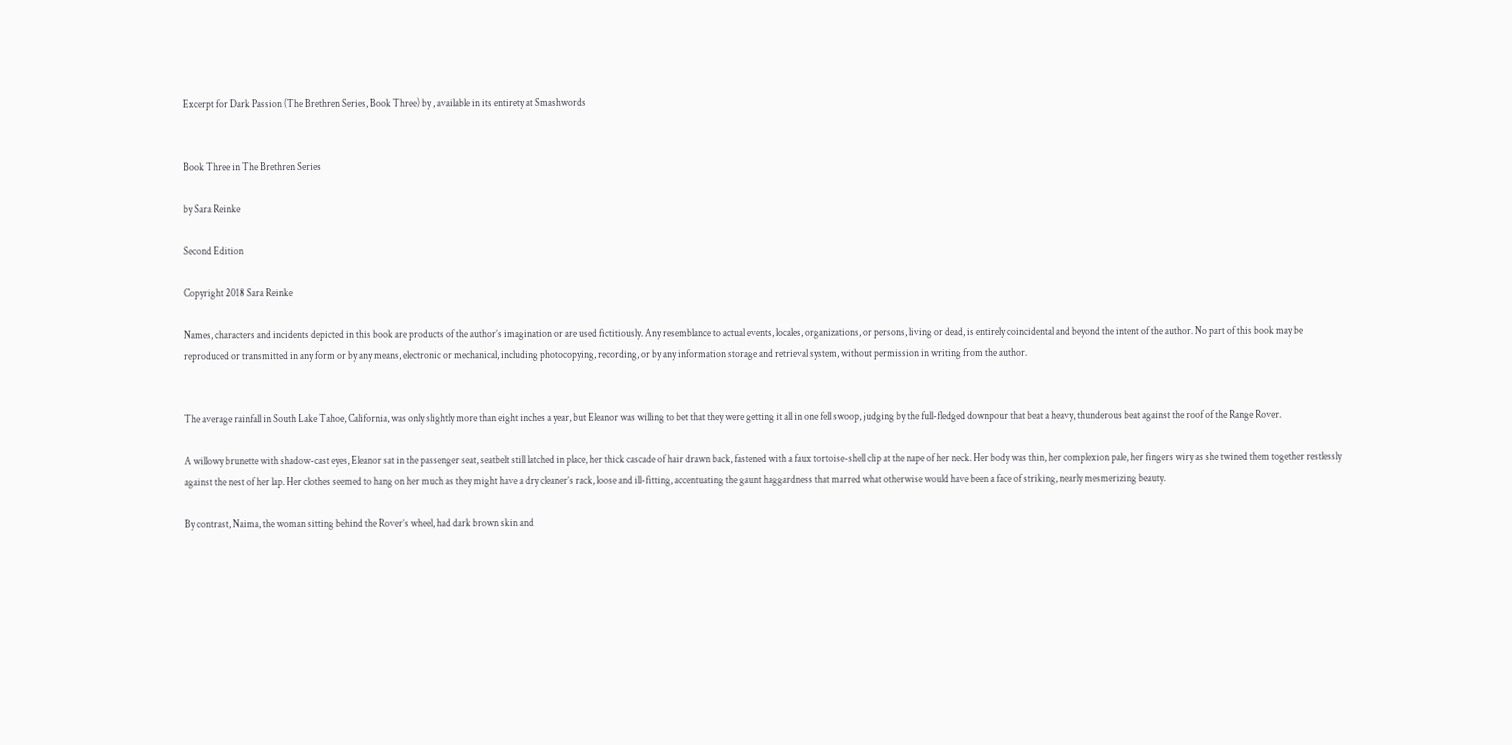Excerpt for Dark Passion (The Brethren Series, Book Three) by , available in its entirety at Smashwords


Book Three in The Brethren Series

by Sara Reinke

Second Edition

Copyright 2018 Sara Reinke

Names, characters and incidents depicted in this book are products of the author’s imagination or are used fictitiously. Any resemblance to actual events, locales, organizations, or persons, living or dead, is entirely coincidental and beyond the intent of the author. No part of this book may be reproduced or transmitted in any form or by any means, electronic or mechanical, including photocopying, recording, or by any information storage and retrieval system, without permission in writing from the author.


The average rainfall in South Lake Tahoe, California, was only slightly more than eight inches a year, but Eleanor was willing to bet that they were getting it all in one fell swoop, judging by the full-fledged downpour that beat a heavy, thunderous beat against the roof of the Range Rover.

A willowy brunette with shadow-cast eyes, Eleanor sat in the passenger seat, seatbelt still latched in place, her thick cascade of hair drawn back, fastened with a faux tortoise-shell clip at the nape of her neck. Her body was thin, her complexion pale, her fingers wiry as she twined them together restlessly against the nest of her lap. Her clothes seemed to hang on her much as they might have a dry cleaner’s rack, loose and ill-fitting, accentuating the gaunt haggardness that marred what otherwise would have been a face of striking, nearly mesmerizing beauty.

By contrast, Naima, the woman sitting behind the Rover’s wheel, had dark brown skin and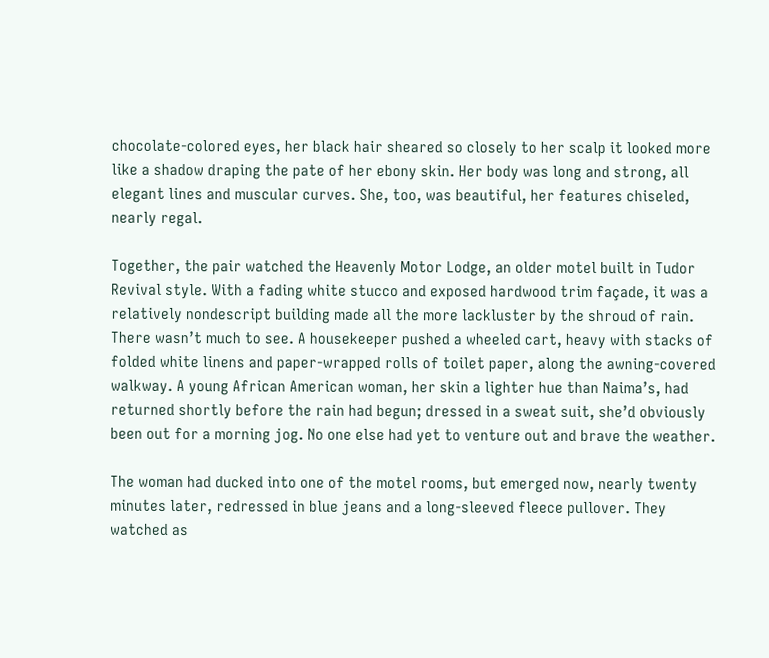chocolate-colored eyes, her black hair sheared so closely to her scalp it looked more like a shadow draping the pate of her ebony skin. Her body was long and strong, all elegant lines and muscular curves. She, too, was beautiful, her features chiseled, nearly regal.

Together, the pair watched the Heavenly Motor Lodge, an older motel built in Tudor Revival style. With a fading white stucco and exposed hardwood trim façade, it was a relatively nondescript building made all the more lackluster by the shroud of rain. There wasn’t much to see. A housekeeper pushed a wheeled cart, heavy with stacks of folded white linens and paper-wrapped rolls of toilet paper, along the awning-covered walkway. A young African American woman, her skin a lighter hue than Naima’s, had returned shortly before the rain had begun; dressed in a sweat suit, she’d obviously been out for a morning jog. No one else had yet to venture out and brave the weather.

The woman had ducked into one of the motel rooms, but emerged now, nearly twenty minutes later, redressed in blue jeans and a long-sleeved fleece pullover. They watched as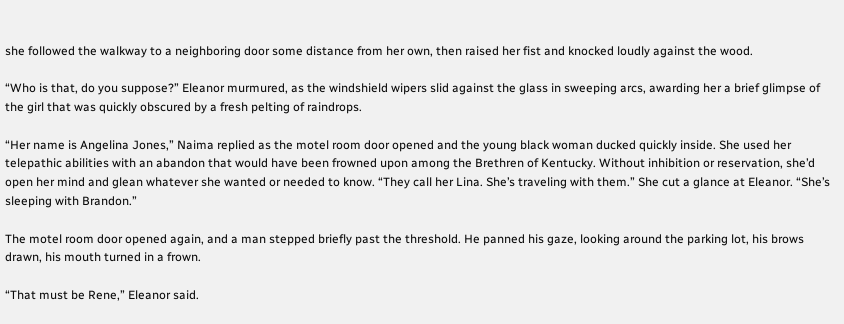she followed the walkway to a neighboring door some distance from her own, then raised her fist and knocked loudly against the wood.

“Who is that, do you suppose?” Eleanor murmured, as the windshield wipers slid against the glass in sweeping arcs, awarding her a brief glimpse of the girl that was quickly obscured by a fresh pelting of raindrops.

“Her name is Angelina Jones,” Naima replied as the motel room door opened and the young black woman ducked quickly inside. She used her telepathic abilities with an abandon that would have been frowned upon among the Brethren of Kentucky. Without inhibition or reservation, she’d open her mind and glean whatever she wanted or needed to know. “They call her Lina. She’s traveling with them.” She cut a glance at Eleanor. “She’s sleeping with Brandon.”

The motel room door opened again, and a man stepped briefly past the threshold. He panned his gaze, looking around the parking lot, his brows drawn, his mouth turned in a frown.

“That must be Rene,” Eleanor said.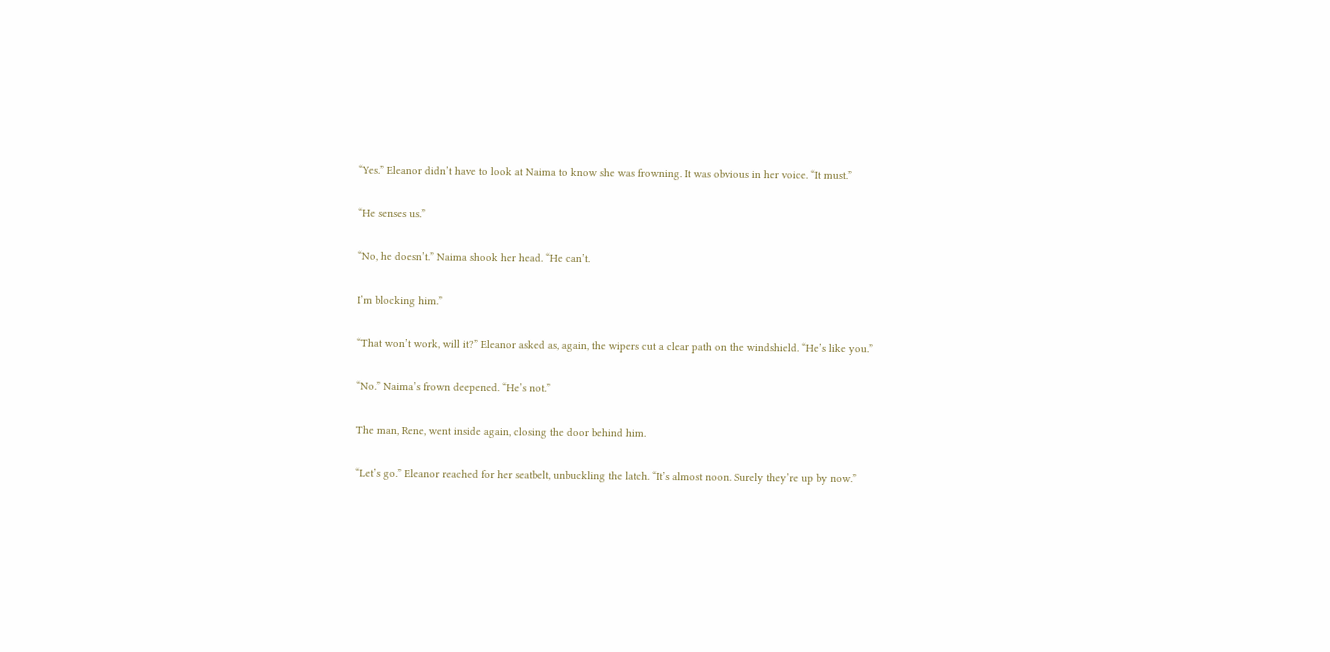“Yes.” Eleanor didn’t have to look at Naima to know she was frowning. It was obvious in her voice. “It must.”

“He senses us.”

“No, he doesn’t.” Naima shook her head. “He can’t.

I’m blocking him.”

“That won’t work, will it?” Eleanor asked as, again, the wipers cut a clear path on the windshield. “He’s like you.”

“No.” Naima’s frown deepened. “He’s not.”

The man, Rene, went inside again, closing the door behind him.

“Let’s go.” Eleanor reached for her seatbelt, unbuckling the latch. “It’s almost noon. Surely they’re up by now.”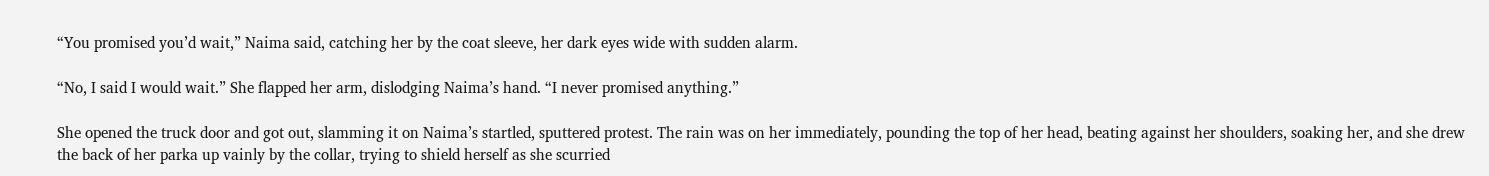“You promised you’d wait,” Naima said, catching her by the coat sleeve, her dark eyes wide with sudden alarm.

“No, I said I would wait.” She flapped her arm, dislodging Naima’s hand. “I never promised anything.”

She opened the truck door and got out, slamming it on Naima’s startled, sputtered protest. The rain was on her immediately, pounding the top of her head, beating against her shoulders, soaking her, and she drew the back of her parka up vainly by the collar, trying to shield herself as she scurried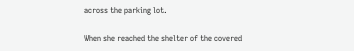across the parking lot.

When she reached the shelter of the covered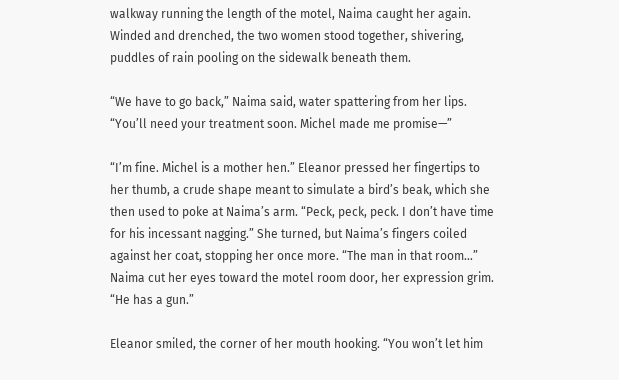walkway running the length of the motel, Naima caught her again. Winded and drenched, the two women stood together, shivering, puddles of rain pooling on the sidewalk beneath them.

“We have to go back,” Naima said, water spattering from her lips. “You’ll need your treatment soon. Michel made me promise—”

“I’m fine. Michel is a mother hen.” Eleanor pressed her fingertips to her thumb, a crude shape meant to simulate a bird’s beak, which she then used to poke at Naima’s arm. “Peck, peck, peck. I don’t have time for his incessant nagging.” She turned, but Naima’s fingers coiled against her coat, stopping her once more. “The man in that room…” Naima cut her eyes toward the motel room door, her expression grim. “He has a gun.”

Eleanor smiled, the corner of her mouth hooking. “You won’t let him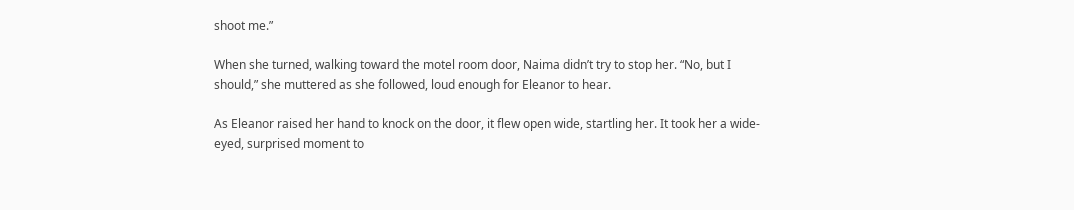shoot me.”

When she turned, walking toward the motel room door, Naima didn’t try to stop her. “No, but I should,” she muttered as she followed, loud enough for Eleanor to hear.

As Eleanor raised her hand to knock on the door, it flew open wide, startling her. It took her a wide-eyed, surprised moment to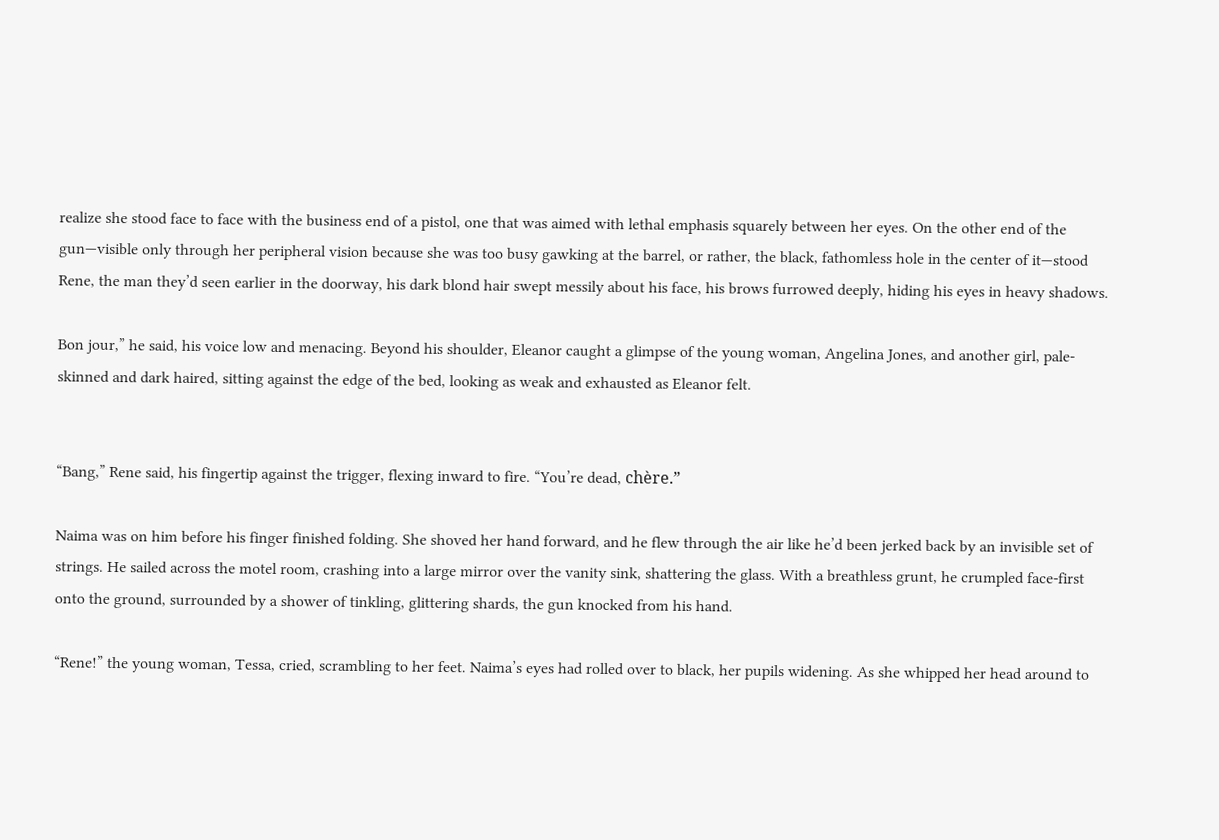realize she stood face to face with the business end of a pistol, one that was aimed with lethal emphasis squarely between her eyes. On the other end of the gun—visible only through her peripheral vision because she was too busy gawking at the barrel, or rather, the black, fathomless hole in the center of it—stood Rene, the man they’d seen earlier in the doorway, his dark blond hair swept messily about his face, his brows furrowed deeply, hiding his eyes in heavy shadows.

Bon jour,” he said, his voice low and menacing. Beyond his shoulder, Eleanor caught a glimpse of the young woman, Angelina Jones, and another girl, pale-skinned and dark haired, sitting against the edge of the bed, looking as weak and exhausted as Eleanor felt.


“Bang,” Rene said, his fingertip against the trigger, flexing inward to fire. “You’re dead, chère.”

Naima was on him before his finger finished folding. She shoved her hand forward, and he flew through the air like he’d been jerked back by an invisible set of strings. He sailed across the motel room, crashing into a large mirror over the vanity sink, shattering the glass. With a breathless grunt, he crumpled face-first onto the ground, surrounded by a shower of tinkling, glittering shards, the gun knocked from his hand.

“Rene!” the young woman, Tessa, cried, scrambling to her feet. Naima’s eyes had rolled over to black, her pupils widening. As she whipped her head around to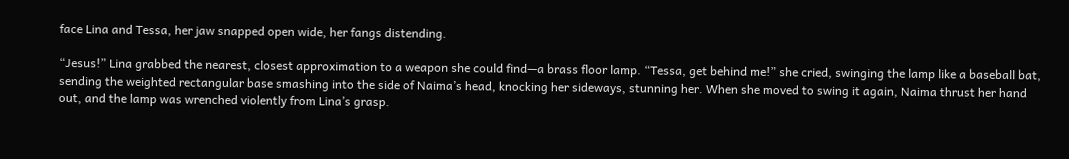face Lina and Tessa, her jaw snapped open wide, her fangs distending.

“Jesus!” Lina grabbed the nearest, closest approximation to a weapon she could find—a brass floor lamp. “Tessa, get behind me!” she cried, swinging the lamp like a baseball bat, sending the weighted rectangular base smashing into the side of Naima’s head, knocking her sideways, stunning her. When she moved to swing it again, Naima thrust her hand out, and the lamp was wrenched violently from Lina’s grasp.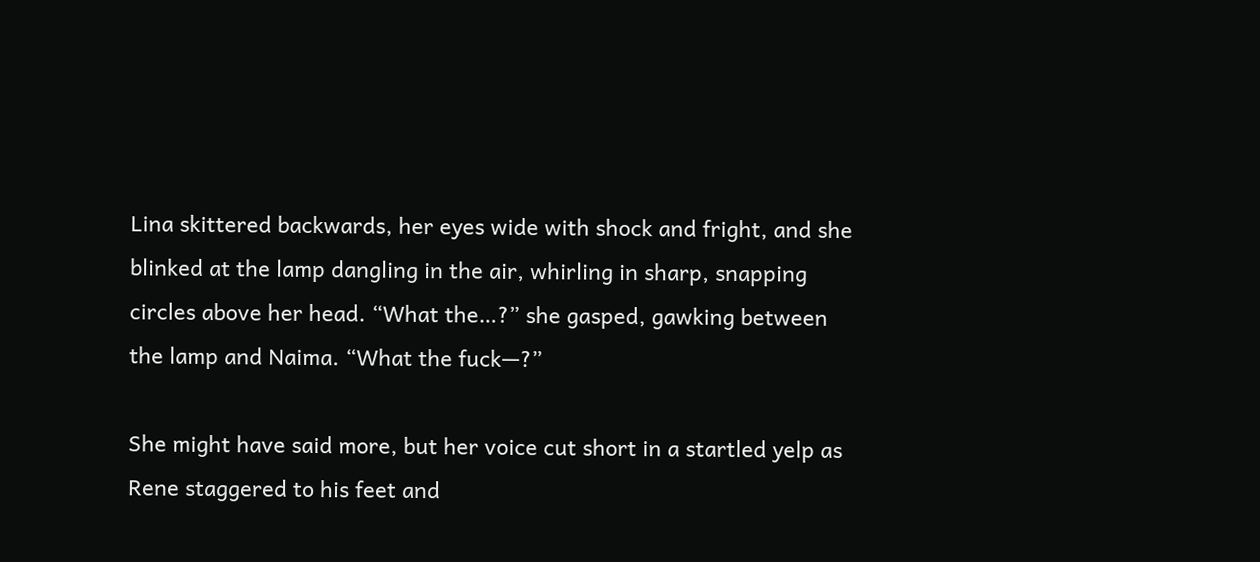Lina skittered backwards, her eyes wide with shock and fright, and she blinked at the lamp dangling in the air, whirling in sharp, snapping circles above her head. “What the…?” she gasped, gawking between the lamp and Naima. “What the fuck—?”

She might have said more, but her voice cut short in a startled yelp as Rene staggered to his feet and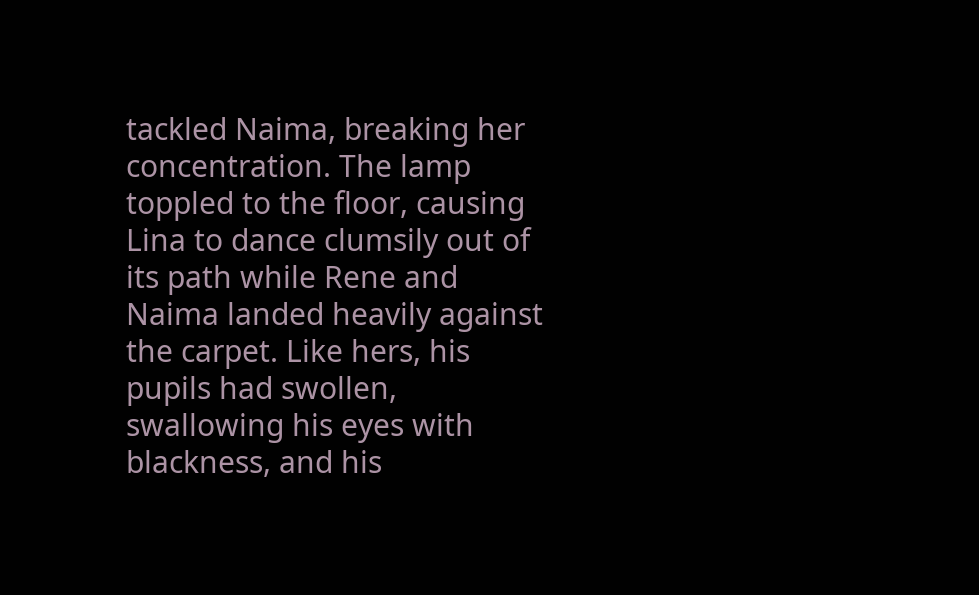tackled Naima, breaking her concentration. The lamp toppled to the floor, causing Lina to dance clumsily out of its path while Rene and Naima landed heavily against the carpet. Like hers, his pupils had swollen, swallowing his eyes with blackness, and his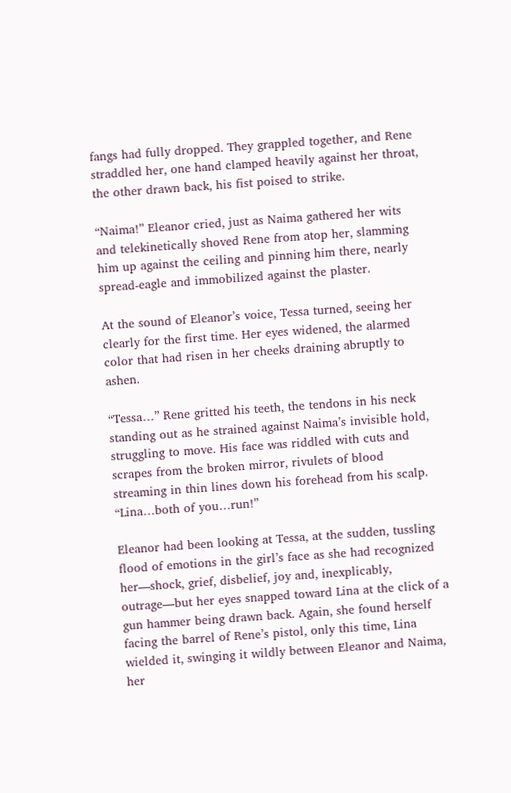fangs had fully dropped. They grappled together, and Rene straddled her, one hand clamped heavily against her throat, the other drawn back, his fist poised to strike.

“Naima!” Eleanor cried, just as Naima gathered her wits and telekinetically shoved Rene from atop her, slamming him up against the ceiling and pinning him there, nearly spread-eagle and immobilized against the plaster.

At the sound of Eleanor’s voice, Tessa turned, seeing her clearly for the first time. Her eyes widened, the alarmed color that had risen in her cheeks draining abruptly to ashen.

“Tessa…” Rene gritted his teeth, the tendons in his neck standing out as he strained against Naima’s invisible hold, struggling to move. His face was riddled with cuts and scrapes from the broken mirror, rivulets of blood streaming in thin lines down his forehead from his scalp. “Lina…both of you…run!”

Eleanor had been looking at Tessa, at the sudden, tussling flood of emotions in the girl’s face as she had recognized her—shock, grief, disbelief, joy and, inexplicably, outrage—but her eyes snapped toward Lina at the click of a gun hammer being drawn back. Again, she found herself facing the barrel of Rene’s pistol, only this time, Lina wielded it, swinging it wildly between Eleanor and Naima, her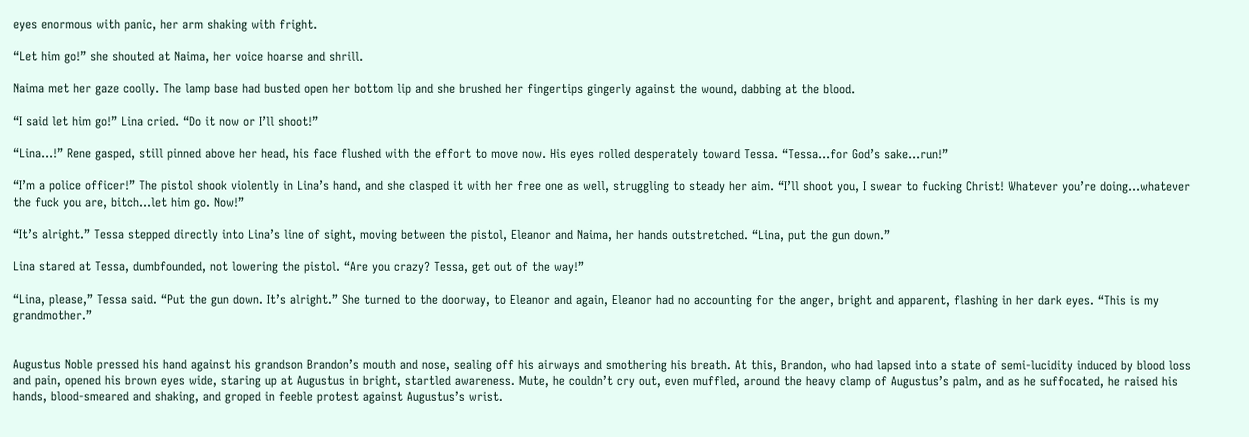eyes enormous with panic, her arm shaking with fright.

“Let him go!” she shouted at Naima, her voice hoarse and shrill.

Naima met her gaze coolly. The lamp base had busted open her bottom lip and she brushed her fingertips gingerly against the wound, dabbing at the blood.

“I said let him go!” Lina cried. “Do it now or I’ll shoot!”

“Lina…!” Rene gasped, still pinned above her head, his face flushed with the effort to move now. His eyes rolled desperately toward Tessa. “Tessa…for God’s sake…run!”

“I’m a police officer!” The pistol shook violently in Lina’s hand, and she clasped it with her free one as well, struggling to steady her aim. “I’ll shoot you, I swear to fucking Christ! Whatever you’re doing…whatever the fuck you are, bitch…let him go. Now!”

“It’s alright.” Tessa stepped directly into Lina’s line of sight, moving between the pistol, Eleanor and Naima, her hands outstretched. “Lina, put the gun down.”

Lina stared at Tessa, dumbfounded, not lowering the pistol. “Are you crazy? Tessa, get out of the way!”

“Lina, please,” Tessa said. “Put the gun down. It’s alright.” She turned to the doorway, to Eleanor and again, Eleanor had no accounting for the anger, bright and apparent, flashing in her dark eyes. “This is my grandmother.”


Augustus Noble pressed his hand against his grandson Brandon’s mouth and nose, sealing off his airways and smothering his breath. At this, Brandon, who had lapsed into a state of semi-lucidity induced by blood loss and pain, opened his brown eyes wide, staring up at Augustus in bright, startled awareness. Mute, he couldn’t cry out, even muffled, around the heavy clamp of Augustus’s palm, and as he suffocated, he raised his hands, blood-smeared and shaking, and groped in feeble protest against Augustus’s wrist.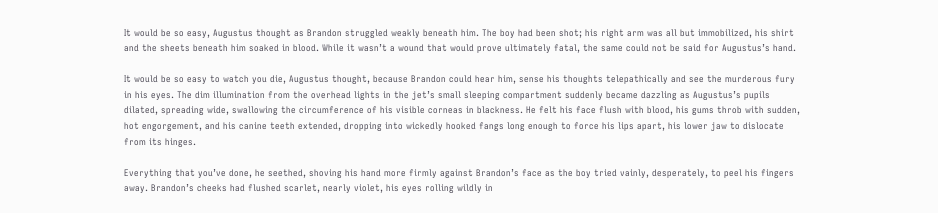It would be so easy, Augustus thought as Brandon struggled weakly beneath him. The boy had been shot; his right arm was all but immobilized, his shirt and the sheets beneath him soaked in blood. While it wasn’t a wound that would prove ultimately fatal, the same could not be said for Augustus’s hand.

It would be so easy to watch you die, Augustus thought, because Brandon could hear him, sense his thoughts telepathically and see the murderous fury in his eyes. The dim illumination from the overhead lights in the jet’s small sleeping compartment suddenly became dazzling as Augustus’s pupils dilated, spreading wide, swallowing the circumference of his visible corneas in blackness. He felt his face flush with blood, his gums throb with sudden, hot engorgement, and his canine teeth extended, dropping into wickedly hooked fangs long enough to force his lips apart, his lower jaw to dislocate from its hinges.

Everything that you’ve done, he seethed, shoving his hand more firmly against Brandon’s face as the boy tried vainly, desperately, to peel his fingers away. Brandon’s cheeks had flushed scarlet, nearly violet, his eyes rolling wildly in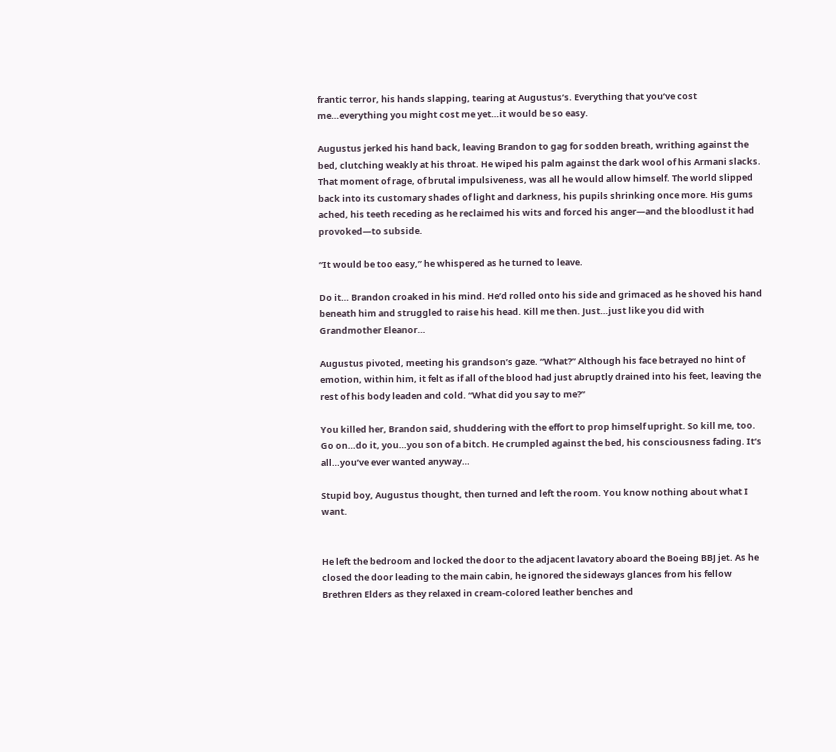frantic terror, his hands slapping, tearing at Augustus’s. Everything that you’ve cost me…everything you might cost me yet…it would be so easy.

Augustus jerked his hand back, leaving Brandon to gag for sodden breath, writhing against the bed, clutching weakly at his throat. He wiped his palm against the dark wool of his Armani slacks. That moment of rage, of brutal impulsiveness, was all he would allow himself. The world slipped back into its customary shades of light and darkness, his pupils shrinking once more. His gums ached, his teeth receding as he reclaimed his wits and forced his anger—and the bloodlust it had provoked—to subside.

“It would be too easy,” he whispered as he turned to leave.

Do it… Brandon croaked in his mind. He’d rolled onto his side and grimaced as he shoved his hand beneath him and struggled to raise his head. Kill me then. Just…just like you did with Grandmother Eleanor…

Augustus pivoted, meeting his grandson’s gaze. “What?” Although his face betrayed no hint of emotion, within him, it felt as if all of the blood had just abruptly drained into his feet, leaving the rest of his body leaden and cold. “What did you say to me?”

You killed her, Brandon said, shuddering with the effort to prop himself upright. So kill me, too. Go on…do it, you…you son of a bitch. He crumpled against the bed, his consciousness fading. It’s all…you’ve ever wanted anyway…

Stupid boy, Augustus thought, then turned and left the room. You know nothing about what I want.


He left the bedroom and locked the door to the adjacent lavatory aboard the Boeing BBJ jet. As he closed the door leading to the main cabin, he ignored the sideways glances from his fellow Brethren Elders as they relaxed in cream-colored leather benches and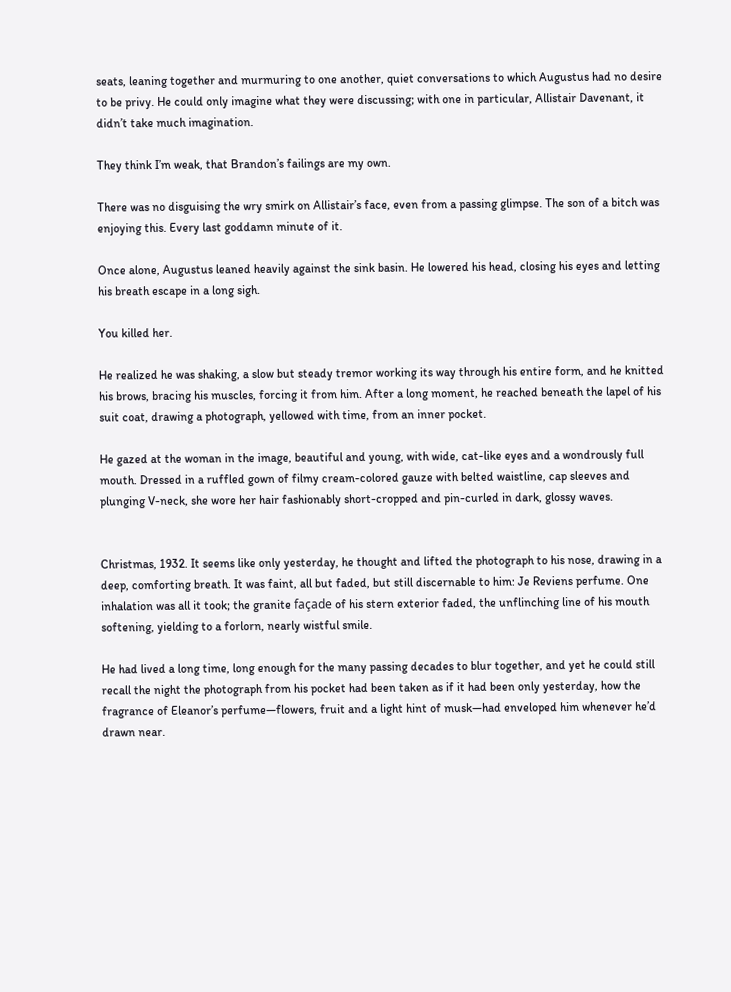seats, leaning together and murmuring to one another, quiet conversations to which Augustus had no desire to be privy. He could only imagine what they were discussing; with one in particular, Allistair Davenant, it didn’t take much imagination.

They think I’m weak, that Brandon’s failings are my own.

There was no disguising the wry smirk on Allistair’s face, even from a passing glimpse. The son of a bitch was enjoying this. Every last goddamn minute of it.

Once alone, Augustus leaned heavily against the sink basin. He lowered his head, closing his eyes and letting his breath escape in a long sigh.

You killed her.

He realized he was shaking, a slow but steady tremor working its way through his entire form, and he knitted his brows, bracing his muscles, forcing it from him. After a long moment, he reached beneath the lapel of his suit coat, drawing a photograph, yellowed with time, from an inner pocket.

He gazed at the woman in the image, beautiful and young, with wide, cat-like eyes and a wondrously full mouth. Dressed in a ruffled gown of filmy cream-colored gauze with belted waistline, cap sleeves and plunging V-neck, she wore her hair fashionably short-cropped and pin-curled in dark, glossy waves.


Christmas, 1932. It seems like only yesterday, he thought and lifted the photograph to his nose, drawing in a deep, comforting breath. It was faint, all but faded, but still discernable to him: Je Reviens perfume. One inhalation was all it took; the granite façade of his stern exterior faded, the unflinching line of his mouth softening, yielding to a forlorn, nearly wistful smile.

He had lived a long time, long enough for the many passing decades to blur together, and yet he could still recall the night the photograph from his pocket had been taken as if it had been only yesterday, how the fragrance of Eleanor’s perfume—flowers, fruit and a light hint of musk—had enveloped him whenever he’d drawn near.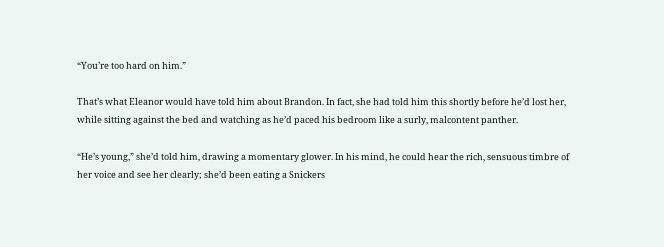“You’re too hard on him.”

That’s what Eleanor would have told him about Brandon. In fact, she had told him this shortly before he’d lost her, while sitting against the bed and watching as he’d paced his bedroom like a surly, malcontent panther.

“He’s young,” she’d told him, drawing a momentary glower. In his mind, he could hear the rich, sensuous timbre of her voice and see her clearly; she’d been eating a Snickers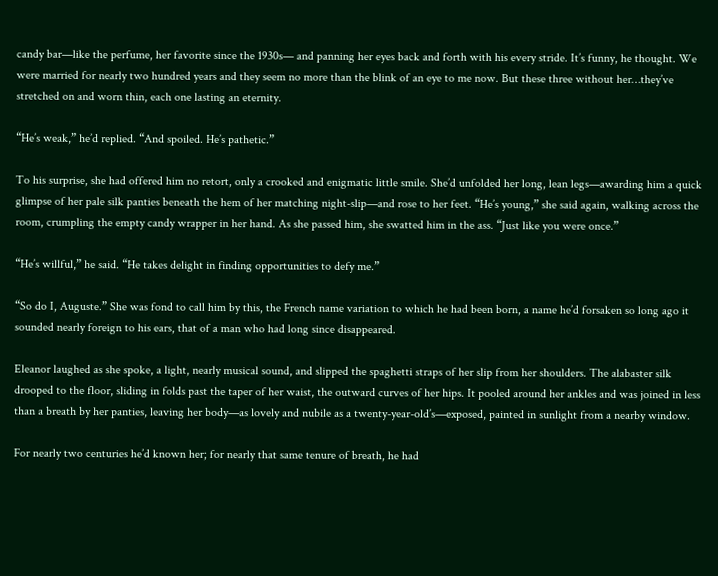candy bar—like the perfume, her favorite since the 1930s— and panning her eyes back and forth with his every stride. It’s funny, he thought. We were married for nearly two hundred years and they seem no more than the blink of an eye to me now. But these three without her…they’ve stretched on and worn thin, each one lasting an eternity.

“He’s weak,” he’d replied. “And spoiled. He’s pathetic.”

To his surprise, she had offered him no retort, only a crooked and enigmatic little smile. She’d unfolded her long, lean legs—awarding him a quick glimpse of her pale silk panties beneath the hem of her matching night-slip—and rose to her feet. “He’s young,” she said again, walking across the room, crumpling the empty candy wrapper in her hand. As she passed him, she swatted him in the ass. “Just like you were once.”

“He’s willful,” he said. “He takes delight in finding opportunities to defy me.”

“So do I, Auguste.” She was fond to call him by this, the French name variation to which he had been born, a name he’d forsaken so long ago it sounded nearly foreign to his ears, that of a man who had long since disappeared.

Eleanor laughed as she spoke, a light, nearly musical sound, and slipped the spaghetti straps of her slip from her shoulders. The alabaster silk drooped to the floor, sliding in folds past the taper of her waist, the outward curves of her hips. It pooled around her ankles and was joined in less than a breath by her panties, leaving her body—as lovely and nubile as a twenty-year-old’s—exposed, painted in sunlight from a nearby window.

For nearly two centuries he’d known her; for nearly that same tenure of breath, he had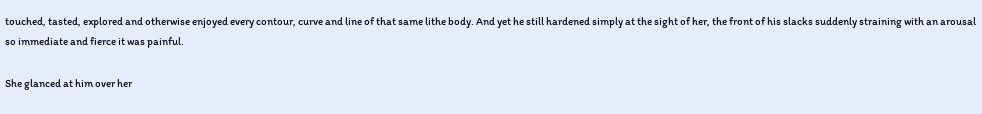touched, tasted, explored and otherwise enjoyed every contour, curve and line of that same lithe body. And yet he still hardened simply at the sight of her, the front of his slacks suddenly straining with an arousal so immediate and fierce it was painful.

She glanced at him over her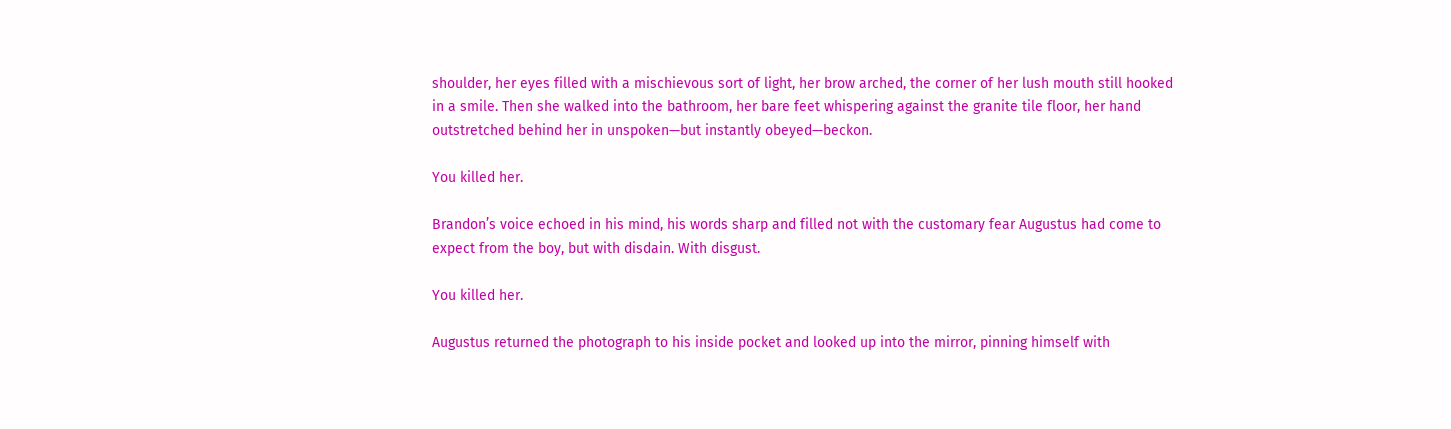shoulder, her eyes filled with a mischievous sort of light, her brow arched, the corner of her lush mouth still hooked in a smile. Then she walked into the bathroom, her bare feet whispering against the granite tile floor, her hand outstretched behind her in unspoken—but instantly obeyed—beckon.

You killed her.

Brandon’s voice echoed in his mind, his words sharp and filled not with the customary fear Augustus had come to expect from the boy, but with disdain. With disgust.

You killed her.

Augustus returned the photograph to his inside pocket and looked up into the mirror, pinning himself with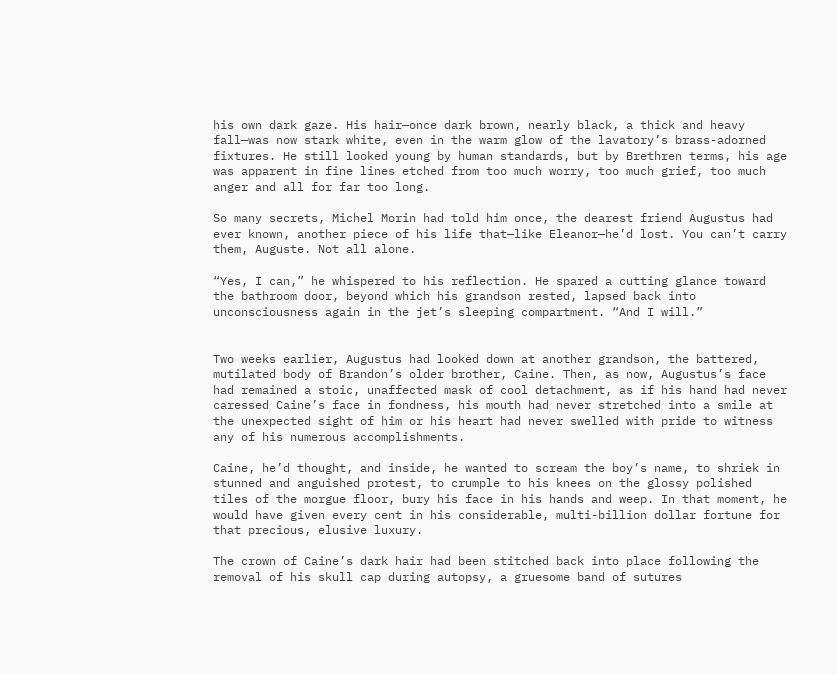his own dark gaze. His hair—once dark brown, nearly black, a thick and heavy fall—was now stark white, even in the warm glow of the lavatory’s brass-adorned fixtures. He still looked young by human standards, but by Brethren terms, his age was apparent in fine lines etched from too much worry, too much grief, too much anger and all for far too long.

So many secrets, Michel Morin had told him once, the dearest friend Augustus had ever known, another piece of his life that—like Eleanor—he’d lost. You can’t carry them, Auguste. Not all alone.

“Yes, I can,” he whispered to his reflection. He spared a cutting glance toward the bathroom door, beyond which his grandson rested, lapsed back into unconsciousness again in the jet’s sleeping compartment. “And I will.”


Two weeks earlier, Augustus had looked down at another grandson, the battered, mutilated body of Brandon’s older brother, Caine. Then, as now, Augustus’s face had remained a stoic, unaffected mask of cool detachment, as if his hand had never caressed Caine’s face in fondness, his mouth had never stretched into a smile at the unexpected sight of him or his heart had never swelled with pride to witness any of his numerous accomplishments.

Caine, he’d thought, and inside, he wanted to scream the boy’s name, to shriek in stunned and anguished protest, to crumple to his knees on the glossy polished tiles of the morgue floor, bury his face in his hands and weep. In that moment, he would have given every cent in his considerable, multi-billion dollar fortune for that precious, elusive luxury.

The crown of Caine’s dark hair had been stitched back into place following the removal of his skull cap during autopsy, a gruesome band of sutures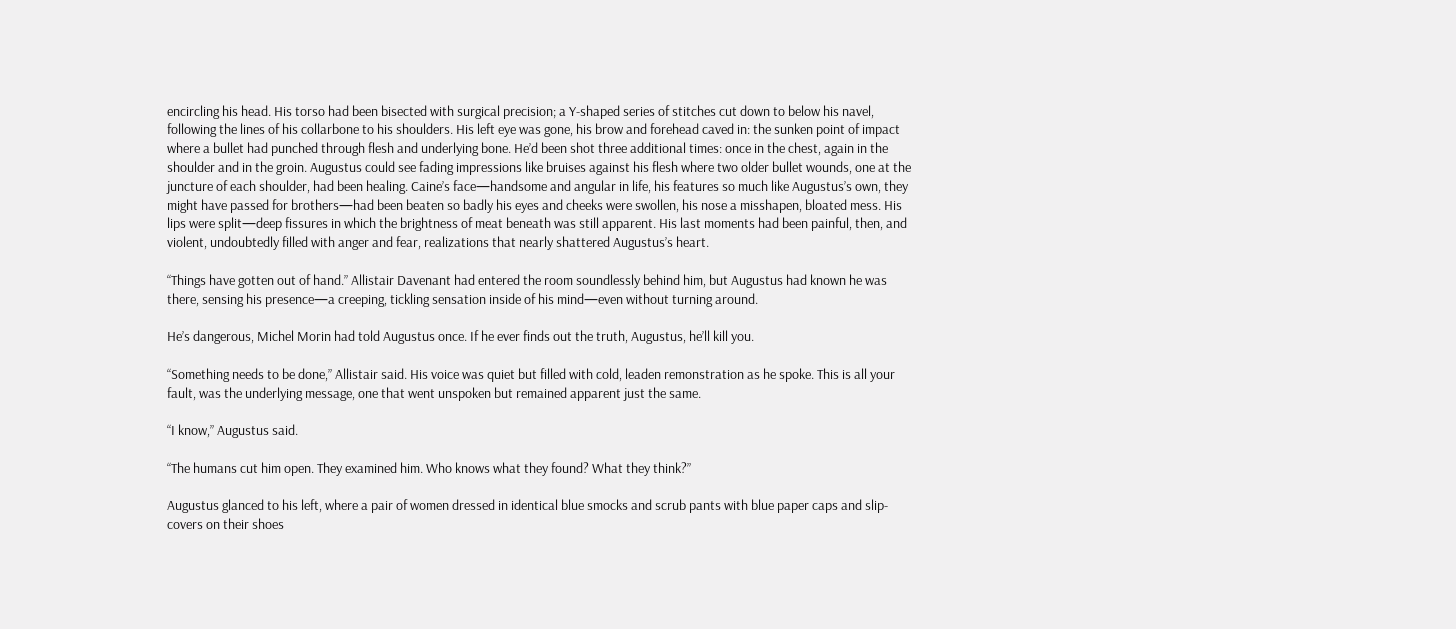encircling his head. His torso had been bisected with surgical precision; a Y-shaped series of stitches cut down to below his navel, following the lines of his collarbone to his shoulders. His left eye was gone, his brow and forehead caved in: the sunken point of impact where a bullet had punched through flesh and underlying bone. He’d been shot three additional times: once in the chest, again in the shoulder and in the groin. Augustus could see fading impressions like bruises against his flesh where two older bullet wounds, one at the juncture of each shoulder, had been healing. Caine’s face—handsome and angular in life, his features so much like Augustus’s own, they might have passed for brothers—had been beaten so badly his eyes and cheeks were swollen, his nose a misshapen, bloated mess. His lips were split—deep fissures in which the brightness of meat beneath was still apparent. His last moments had been painful, then, and violent, undoubtedly filled with anger and fear, realizations that nearly shattered Augustus’s heart.

“Things have gotten out of hand.” Allistair Davenant had entered the room soundlessly behind him, but Augustus had known he was there, sensing his presence—a creeping, tickling sensation inside of his mind—even without turning around.

He’s dangerous, Michel Morin had told Augustus once. If he ever finds out the truth, Augustus, he’ll kill you.

“Something needs to be done,” Allistair said. His voice was quiet but filled with cold, leaden remonstration as he spoke. This is all your fault, was the underlying message, one that went unspoken but remained apparent just the same.

“I know,” Augustus said.

“The humans cut him open. They examined him. Who knows what they found? What they think?”

Augustus glanced to his left, where a pair of women dressed in identical blue smocks and scrub pants with blue paper caps and slip-covers on their shoes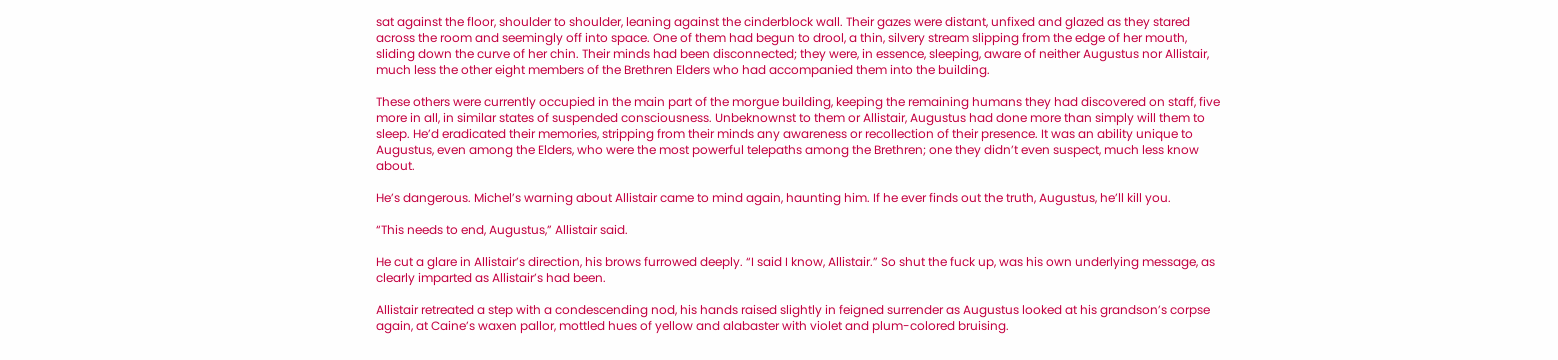sat against the floor, shoulder to shoulder, leaning against the cinderblock wall. Their gazes were distant, unfixed and glazed as they stared across the room and seemingly off into space. One of them had begun to drool, a thin, silvery stream slipping from the edge of her mouth, sliding down the curve of her chin. Their minds had been disconnected; they were, in essence, sleeping, aware of neither Augustus nor Allistair, much less the other eight members of the Brethren Elders who had accompanied them into the building.

These others were currently occupied in the main part of the morgue building, keeping the remaining humans they had discovered on staff, five more in all, in similar states of suspended consciousness. Unbeknownst to them or Allistair, Augustus had done more than simply will them to sleep. He’d eradicated their memories, stripping from their minds any awareness or recollection of their presence. It was an ability unique to Augustus, even among the Elders, who were the most powerful telepaths among the Brethren; one they didn’t even suspect, much less know about.

He’s dangerous. Michel’s warning about Allistair came to mind again, haunting him. If he ever finds out the truth, Augustus, he’ll kill you.

“This needs to end, Augustus,” Allistair said.

He cut a glare in Allistair’s direction, his brows furrowed deeply. “I said I know, Allistair.” So shut the fuck up, was his own underlying message, as clearly imparted as Allistair’s had been.

Allistair retreated a step with a condescending nod, his hands raised slightly in feigned surrender as Augustus looked at his grandson’s corpse again, at Caine’s waxen pallor, mottled hues of yellow and alabaster with violet and plum-colored bruising.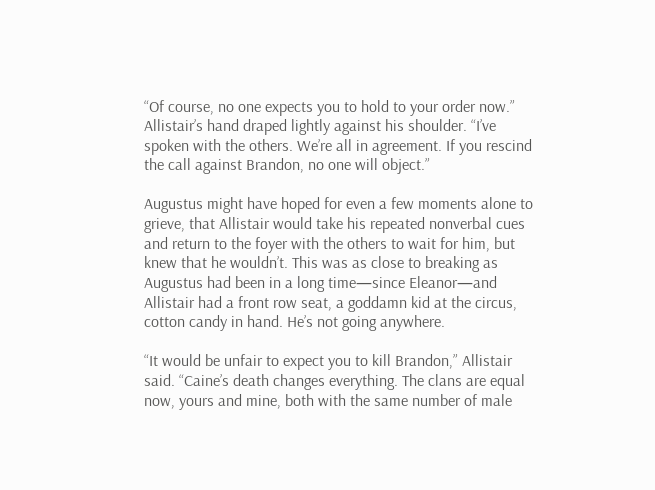“Of course, no one expects you to hold to your order now.” Allistair’s hand draped lightly against his shoulder. “I’ve spoken with the others. We’re all in agreement. If you rescind the call against Brandon, no one will object.”

Augustus might have hoped for even a few moments alone to grieve, that Allistair would take his repeated nonverbal cues and return to the foyer with the others to wait for him, but knew that he wouldn’t. This was as close to breaking as Augustus had been in a long time—since Eleanor—and Allistair had a front row seat, a goddamn kid at the circus, cotton candy in hand. He’s not going anywhere.

“It would be unfair to expect you to kill Brandon,” Allistair said. “Caine’s death changes everything. The clans are equal now, yours and mine, both with the same number of male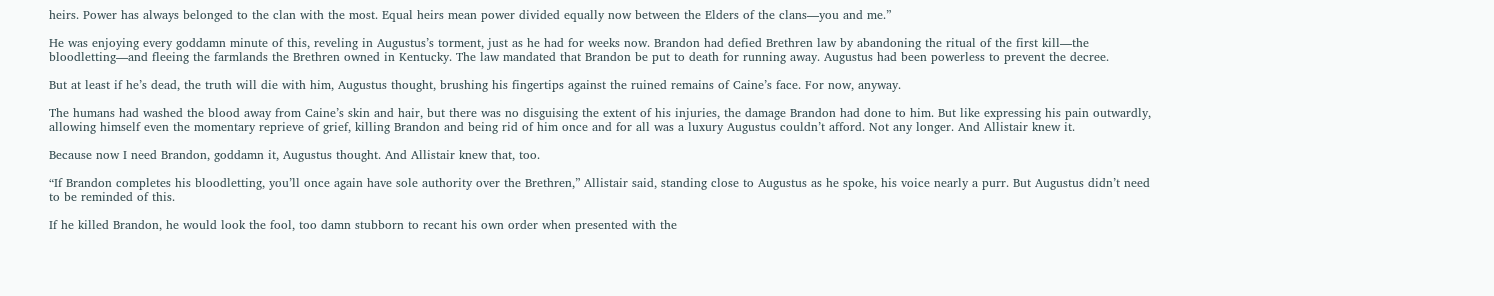heirs. Power has always belonged to the clan with the most. Equal heirs mean power divided equally now between the Elders of the clans—you and me.”

He was enjoying every goddamn minute of this, reveling in Augustus’s torment, just as he had for weeks now. Brandon had defied Brethren law by abandoning the ritual of the first kill—the bloodletting—and fleeing the farmlands the Brethren owned in Kentucky. The law mandated that Brandon be put to death for running away. Augustus had been powerless to prevent the decree.

But at least if he’s dead, the truth will die with him, Augustus thought, brushing his fingertips against the ruined remains of Caine’s face. For now, anyway.

The humans had washed the blood away from Caine’s skin and hair, but there was no disguising the extent of his injuries, the damage Brandon had done to him. But like expressing his pain outwardly, allowing himself even the momentary reprieve of grief, killing Brandon and being rid of him once and for all was a luxury Augustus couldn’t afford. Not any longer. And Allistair knew it.

Because now I need Brandon, goddamn it, Augustus thought. And Allistair knew that, too.

“If Brandon completes his bloodletting, you’ll once again have sole authority over the Brethren,” Allistair said, standing close to Augustus as he spoke, his voice nearly a purr. But Augustus didn’t need to be reminded of this.

If he killed Brandon, he would look the fool, too damn stubborn to recant his own order when presented with the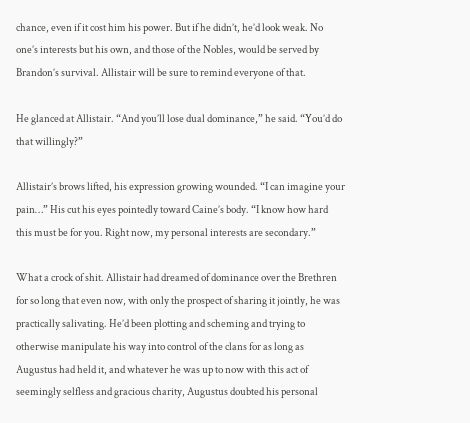chance, even if it cost him his power. But if he didn’t, he’d look weak. No one’s interests but his own, and those of the Nobles, would be served by Brandon’s survival. Allistair will be sure to remind everyone of that.

He glanced at Allistair. “And you’ll lose dual dominance,” he said. “You’d do that willingly?”

Allistair’s brows lifted, his expression growing wounded. “I can imagine your pain…” His cut his eyes pointedly toward Caine’s body. “I know how hard this must be for you. Right now, my personal interests are secondary.”

What a crock of shit. Allistair had dreamed of dominance over the Brethren for so long that even now, with only the prospect of sharing it jointly, he was practically salivating. He’d been plotting and scheming and trying to otherwise manipulate his way into control of the clans for as long as Augustus had held it, and whatever he was up to now with this act of seemingly selfless and gracious charity, Augustus doubted his personal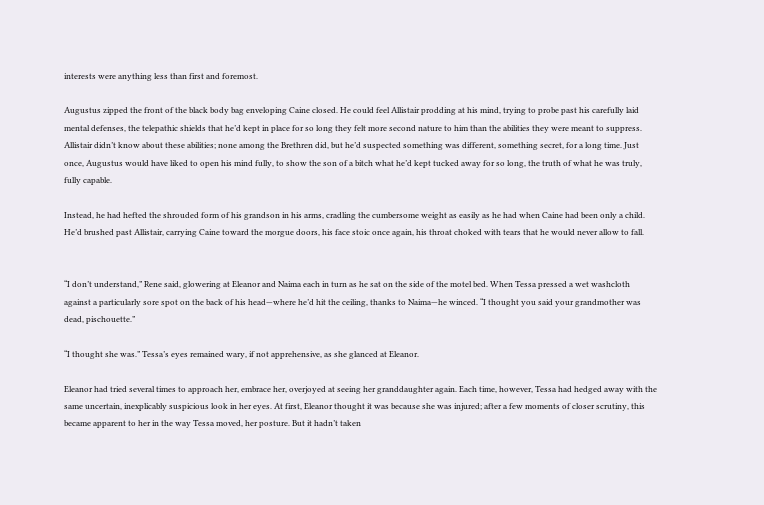interests were anything less than first and foremost.

Augustus zipped the front of the black body bag enveloping Caine closed. He could feel Allistair prodding at his mind, trying to probe past his carefully laid mental defenses, the telepathic shields that he’d kept in place for so long they felt more second nature to him than the abilities they were meant to suppress. Allistair didn’t know about these abilities; none among the Brethren did, but he’d suspected something was different, something secret, for a long time. Just once, Augustus would have liked to open his mind fully, to show the son of a bitch what he’d kept tucked away for so long, the truth of what he was truly, fully capable.

Instead, he had hefted the shrouded form of his grandson in his arms, cradling the cumbersome weight as easily as he had when Caine had been only a child. He’d brushed past Allistair, carrying Caine toward the morgue doors, his face stoic once again, his throat choked with tears that he would never allow to fall.


“I don’t understand,” Rene said, glowering at Eleanor and Naima each in turn as he sat on the side of the motel bed. When Tessa pressed a wet washcloth against a particularly sore spot on the back of his head—where he’d hit the ceiling, thanks to Naima—he winced. “I thought you said your grandmother was dead, pischouette.”

“I thought she was.” Tessa’s eyes remained wary, if not apprehensive, as she glanced at Eleanor.

Eleanor had tried several times to approach her, embrace her, overjoyed at seeing her granddaughter again. Each time, however, Tessa had hedged away with the same uncertain, inexplicably suspicious look in her eyes. At first, Eleanor thought it was because she was injured; after a few moments of closer scrutiny, this became apparent to her in the way Tessa moved, her posture. But it hadn’t taken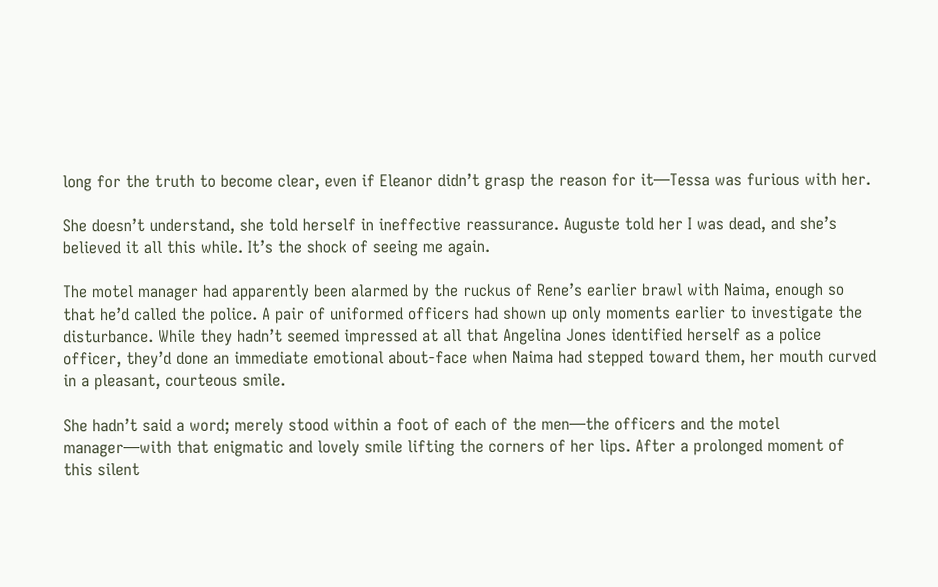long for the truth to become clear, even if Eleanor didn’t grasp the reason for it—Tessa was furious with her.

She doesn’t understand, she told herself in ineffective reassurance. Auguste told her I was dead, and she’s believed it all this while. It’s the shock of seeing me again.

The motel manager had apparently been alarmed by the ruckus of Rene’s earlier brawl with Naima, enough so that he’d called the police. A pair of uniformed officers had shown up only moments earlier to investigate the disturbance. While they hadn’t seemed impressed at all that Angelina Jones identified herself as a police officer, they’d done an immediate emotional about-face when Naima had stepped toward them, her mouth curved in a pleasant, courteous smile.

She hadn’t said a word; merely stood within a foot of each of the men—the officers and the motel manager—with that enigmatic and lovely smile lifting the corners of her lips. After a prolonged moment of this silent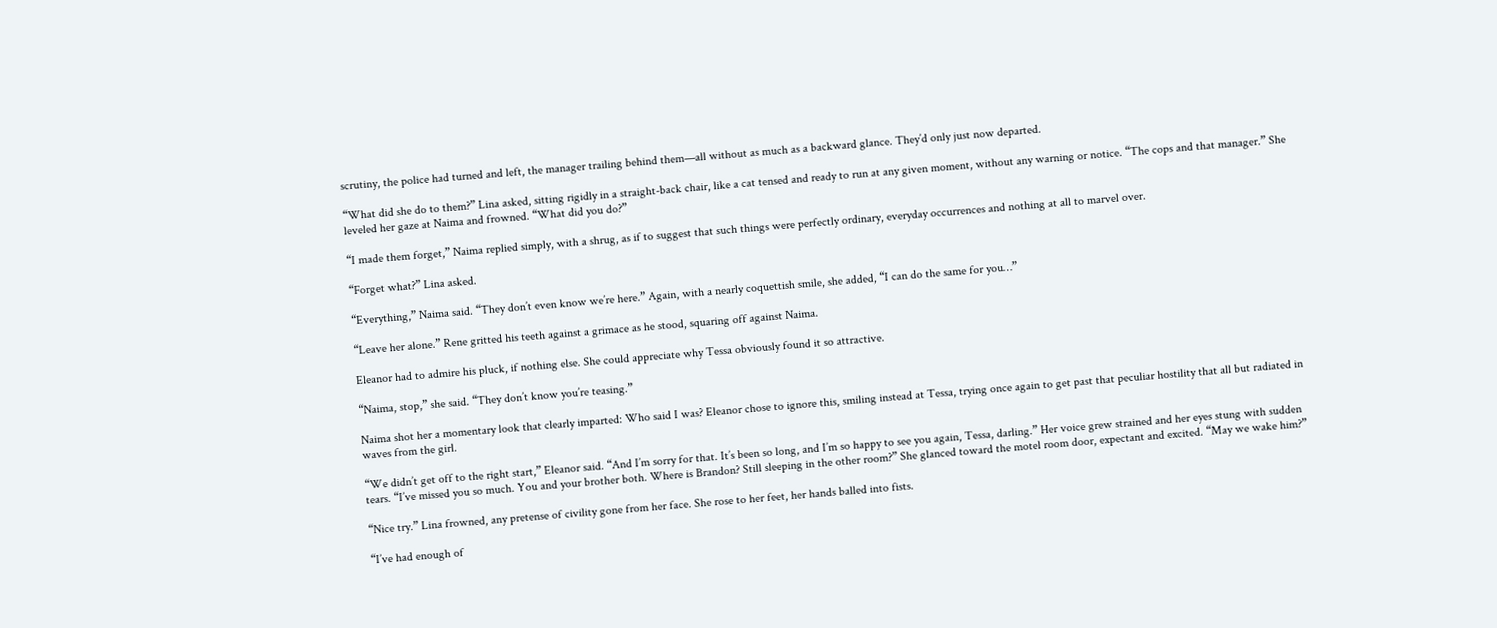scrutiny, the police had turned and left, the manager trailing behind them—all without as much as a backward glance. They’d only just now departed.

“What did she do to them?” Lina asked, sitting rigidly in a straight-back chair, like a cat tensed and ready to run at any given moment, without any warning or notice. “The cops and that manager.” She leveled her gaze at Naima and frowned. “What did you do?”

“I made them forget,” Naima replied simply, with a shrug, as if to suggest that such things were perfectly ordinary, everyday occurrences and nothing at all to marvel over.

“Forget what?” Lina asked.

“Everything,” Naima said. “They don’t even know we’re here.” Again, with a nearly coquettish smile, she added, “I can do the same for you…”

“Leave her alone.” Rene gritted his teeth against a grimace as he stood, squaring off against Naima.

Eleanor had to admire his pluck, if nothing else. She could appreciate why Tessa obviously found it so attractive.

“Naima, stop,” she said. “They don’t know you’re teasing.”

Naima shot her a momentary look that clearly imparted: Who said I was? Eleanor chose to ignore this, smiling instead at Tessa, trying once again to get past that peculiar hostility that all but radiated in waves from the girl.

“We didn’t get off to the right start,” Eleanor said. “And I’m sorry for that. It’s been so long, and I’m so happy to see you again, Tessa, darling.” Her voice grew strained and her eyes stung with sudden tears. “I’ve missed you so much. You and your brother both. Where is Brandon? Still sleeping in the other room?” She glanced toward the motel room door, expectant and excited. “May we wake him?”

“Nice try.” Lina frowned, any pretense of civility gone from her face. She rose to her feet, her hands balled into fists.

“I’ve had enough of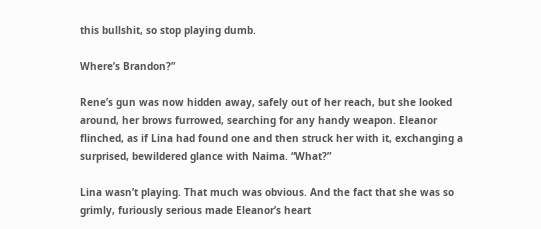this bullshit, so stop playing dumb.

Where’s Brandon?”

Rene’s gun was now hidden away, safely out of her reach, but she looked around, her brows furrowed, searching for any handy weapon. Eleanor flinched, as if Lina had found one and then struck her with it, exchanging a surprised, bewildered glance with Naima. “What?”

Lina wasn’t playing. That much was obvious. And the fact that she was so grimly, furiously serious made Eleanor’s heart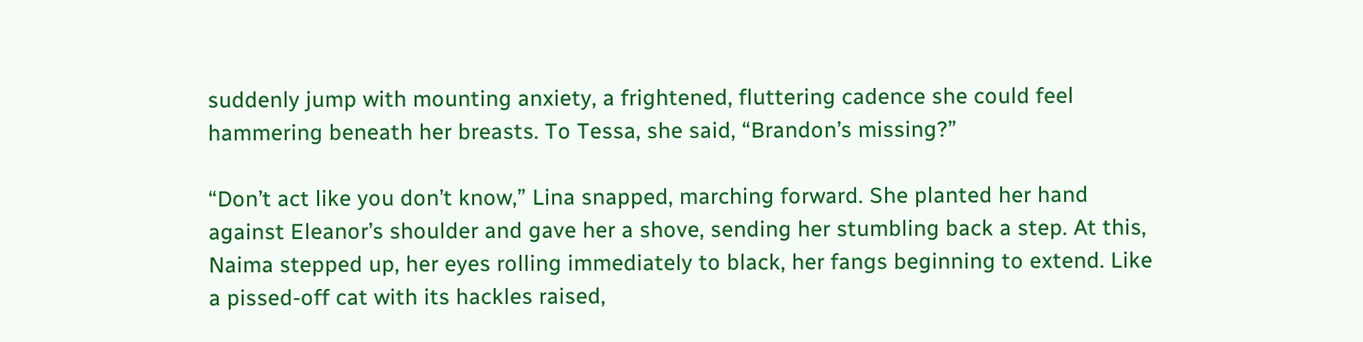suddenly jump with mounting anxiety, a frightened, fluttering cadence she could feel hammering beneath her breasts. To Tessa, she said, “Brandon’s missing?”

“Don’t act like you don’t know,” Lina snapped, marching forward. She planted her hand against Eleanor’s shoulder and gave her a shove, sending her stumbling back a step. At this, Naima stepped up, her eyes rolling immediately to black, her fangs beginning to extend. Like a pissed-off cat with its hackles raised,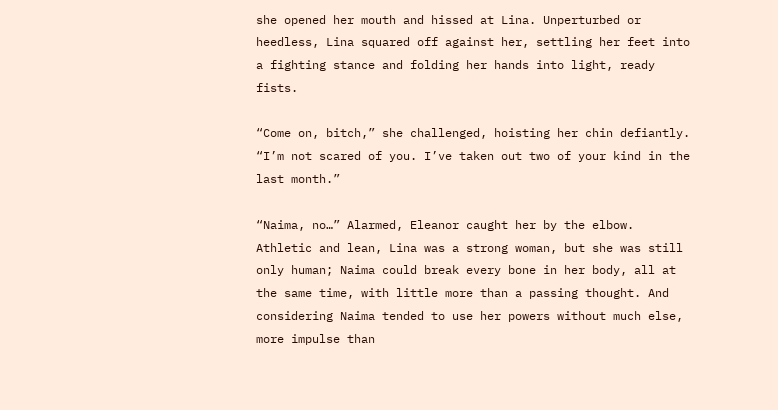she opened her mouth and hissed at Lina. Unperturbed or heedless, Lina squared off against her, settling her feet into a fighting stance and folding her hands into light, ready fists.

“Come on, bitch,” she challenged, hoisting her chin defiantly. “I’m not scared of you. I’ve taken out two of your kind in the last month.”

“Naima, no…” Alarmed, Eleanor caught her by the elbow. Athletic and lean, Lina was a strong woman, but she was still only human; Naima could break every bone in her body, all at the same time, with little more than a passing thought. And considering Naima tended to use her powers without much else, more impulse than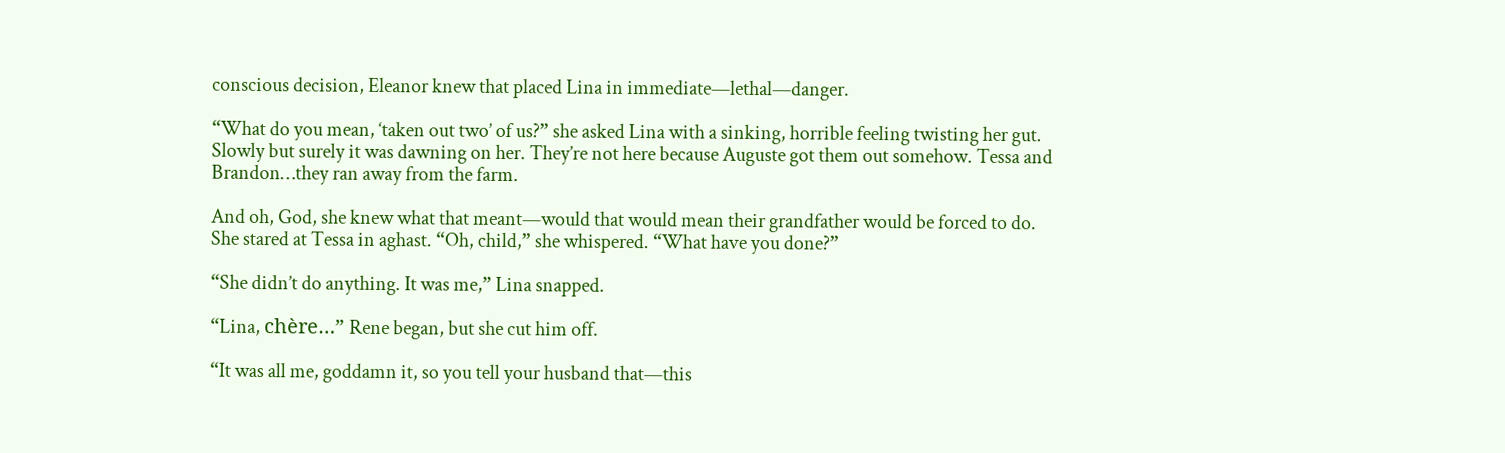conscious decision, Eleanor knew that placed Lina in immediate—lethal—danger.

“What do you mean, ‘taken out two’ of us?” she asked Lina with a sinking, horrible feeling twisting her gut. Slowly but surely it was dawning on her. They’re not here because Auguste got them out somehow. Tessa and Brandon…they ran away from the farm.

And oh, God, she knew what that meant—would that would mean their grandfather would be forced to do. She stared at Tessa in aghast. “Oh, child,” she whispered. “What have you done?”

“She didn’t do anything. It was me,” Lina snapped.

“Lina, chère…” Rene began, but she cut him off.

“It was all me, goddamn it, so you tell your husband that—this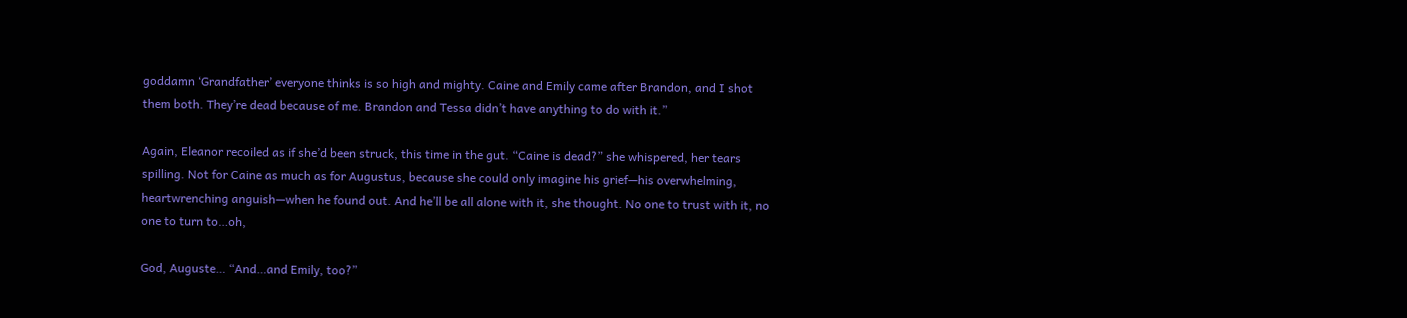goddamn ‘Grandfather’ everyone thinks is so high and mighty. Caine and Emily came after Brandon, and I shot them both. They’re dead because of me. Brandon and Tessa didn’t have anything to do with it.”

Again, Eleanor recoiled as if she’d been struck, this time in the gut. “Caine is dead?” she whispered, her tears spilling. Not for Caine as much as for Augustus, because she could only imagine his grief—his overwhelming, heartwrenching anguish—when he found out. And he’ll be all alone with it, she thought. No one to trust with it, no one to turn to…oh,

God, Auguste… “And…and Emily, too?”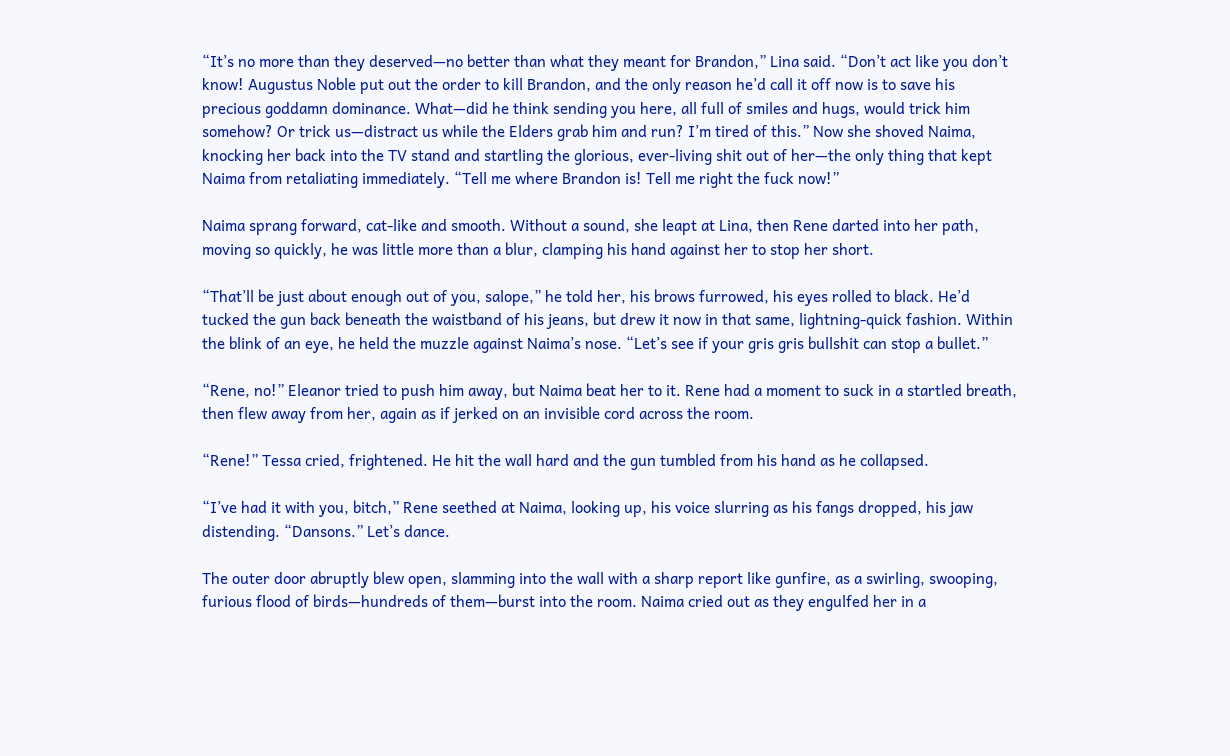“It’s no more than they deserved—no better than what they meant for Brandon,” Lina said. “Don’t act like you don’t know! Augustus Noble put out the order to kill Brandon, and the only reason he’d call it off now is to save his precious goddamn dominance. What—did he think sending you here, all full of smiles and hugs, would trick him somehow? Or trick us—distract us while the Elders grab him and run? I’m tired of this.” Now she shoved Naima, knocking her back into the TV stand and startling the glorious, ever-living shit out of her—the only thing that kept Naima from retaliating immediately. “Tell me where Brandon is! Tell me right the fuck now!”

Naima sprang forward, cat-like and smooth. Without a sound, she leapt at Lina, then Rene darted into her path, moving so quickly, he was little more than a blur, clamping his hand against her to stop her short.

“That’ll be just about enough out of you, salope,” he told her, his brows furrowed, his eyes rolled to black. He’d tucked the gun back beneath the waistband of his jeans, but drew it now in that same, lightning-quick fashion. Within the blink of an eye, he held the muzzle against Naima’s nose. “Let’s see if your gris gris bullshit can stop a bullet.”

“Rene, no!” Eleanor tried to push him away, but Naima beat her to it. Rene had a moment to suck in a startled breath, then flew away from her, again as if jerked on an invisible cord across the room.

“Rene!” Tessa cried, frightened. He hit the wall hard and the gun tumbled from his hand as he collapsed.

“I’ve had it with you, bitch,” Rene seethed at Naima, looking up, his voice slurring as his fangs dropped, his jaw distending. “Dansons.” Let’s dance.

The outer door abruptly blew open, slamming into the wall with a sharp report like gunfire, as a swirling, swooping, furious flood of birds—hundreds of them—burst into the room. Naima cried out as they engulfed her in a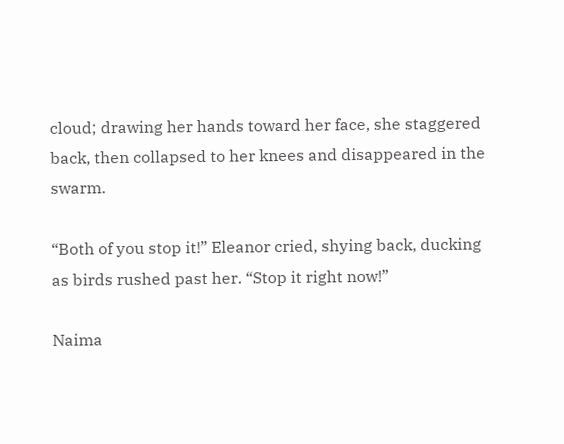cloud; drawing her hands toward her face, she staggered back, then collapsed to her knees and disappeared in the swarm.

“Both of you stop it!” Eleanor cried, shying back, ducking as birds rushed past her. “Stop it right now!”

Naima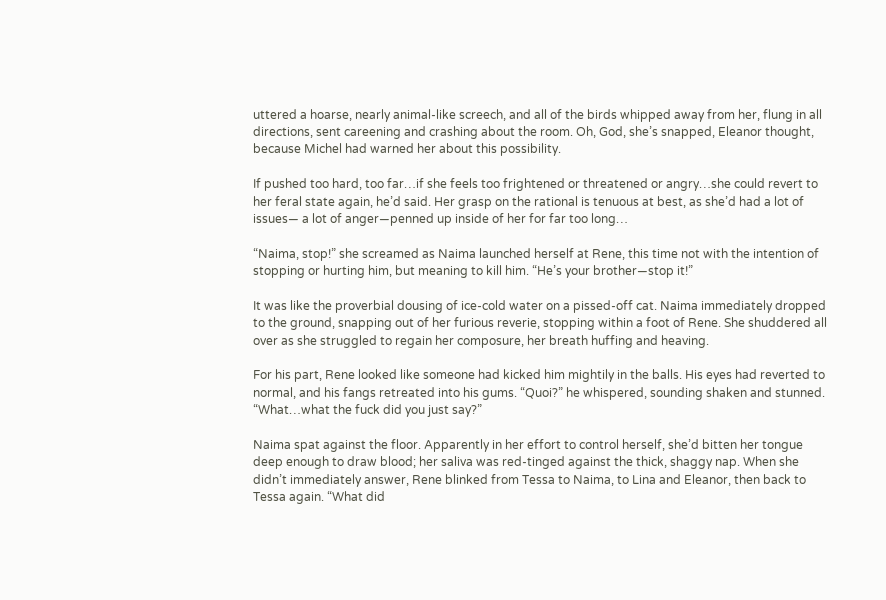uttered a hoarse, nearly animal-like screech, and all of the birds whipped away from her, flung in all directions, sent careening and crashing about the room. Oh, God, she’s snapped, Eleanor thought, because Michel had warned her about this possibility.

If pushed too hard, too far…if she feels too frightened or threatened or angry…she could revert to her feral state again, he’d said. Her grasp on the rational is tenuous at best, as she’d had a lot of issues— a lot of anger—penned up inside of her for far too long…

“Naima, stop!” she screamed as Naima launched herself at Rene, this time not with the intention of stopping or hurting him, but meaning to kill him. “He’s your brother—stop it!”

It was like the proverbial dousing of ice-cold water on a pissed-off cat. Naima immediately dropped to the ground, snapping out of her furious reverie, stopping within a foot of Rene. She shuddered all over as she struggled to regain her composure, her breath huffing and heaving.

For his part, Rene looked like someone had kicked him mightily in the balls. His eyes had reverted to normal, and his fangs retreated into his gums. “Quoi?” he whispered, sounding shaken and stunned. “What…what the fuck did you just say?”

Naima spat against the floor. Apparently in her effort to control herself, she’d bitten her tongue deep enough to draw blood; her saliva was red-tinged against the thick, shaggy nap. When she didn’t immediately answer, Rene blinked from Tessa to Naima, to Lina and Eleanor, then back to Tessa again. “What did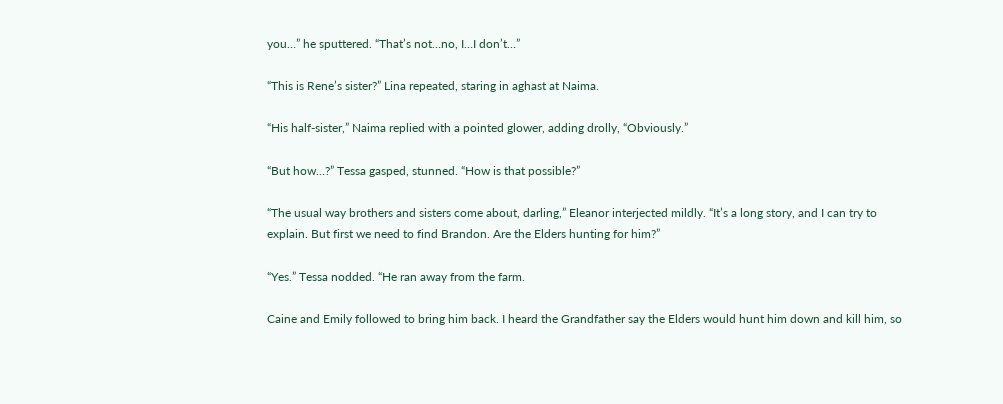you…” he sputtered. “That’s not…no, I…I don’t…”

“This is Rene’s sister?” Lina repeated, staring in aghast at Naima.

“His half-sister,” Naima replied with a pointed glower, adding drolly, “Obviously.”

“But how…?” Tessa gasped, stunned. “How is that possible?”

“The usual way brothers and sisters come about, darling,” Eleanor interjected mildly. “It’s a long story, and I can try to explain. But first we need to find Brandon. Are the Elders hunting for him?”

“Yes.” Tessa nodded. “He ran away from the farm.

Caine and Emily followed to bring him back. I heard the Grandfather say the Elders would hunt him down and kill him, so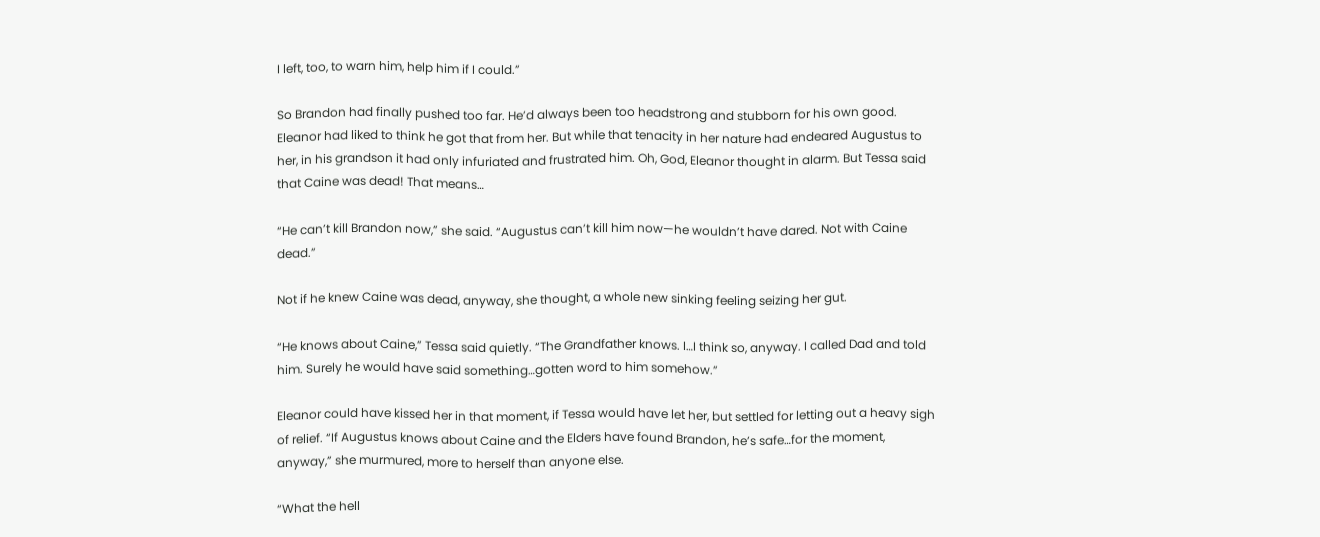I left, too, to warn him, help him if I could.”

So Brandon had finally pushed too far. He’d always been too headstrong and stubborn for his own good. Eleanor had liked to think he got that from her. But while that tenacity in her nature had endeared Augustus to her, in his grandson it had only infuriated and frustrated him. Oh, God, Eleanor thought in alarm. But Tessa said that Caine was dead! That means…

“He can’t kill Brandon now,” she said. “Augustus can’t kill him now—he wouldn’t have dared. Not with Caine dead.”

Not if he knew Caine was dead, anyway, she thought, a whole new sinking feeling seizing her gut.

“He knows about Caine,” Tessa said quietly. “The Grandfather knows. I…I think so, anyway. I called Dad and told him. Surely he would have said something…gotten word to him somehow.”

Eleanor could have kissed her in that moment, if Tessa would have let her, but settled for letting out a heavy sigh of relief. “If Augustus knows about Caine and the Elders have found Brandon, he’s safe…for the moment, anyway,” she murmured, more to herself than anyone else.

“What the hell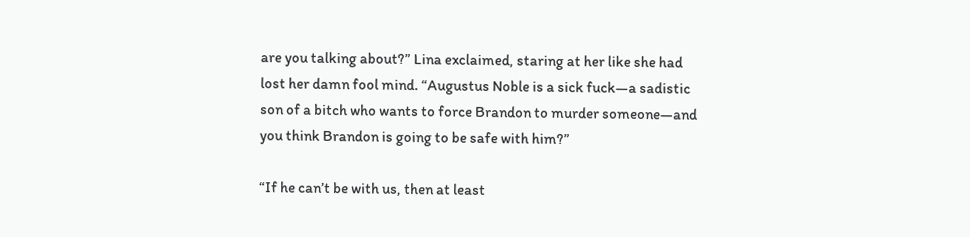are you talking about?” Lina exclaimed, staring at her like she had lost her damn fool mind. “Augustus Noble is a sick fuck—a sadistic son of a bitch who wants to force Brandon to murder someone—and you think Brandon is going to be safe with him?”

“If he can’t be with us, then at least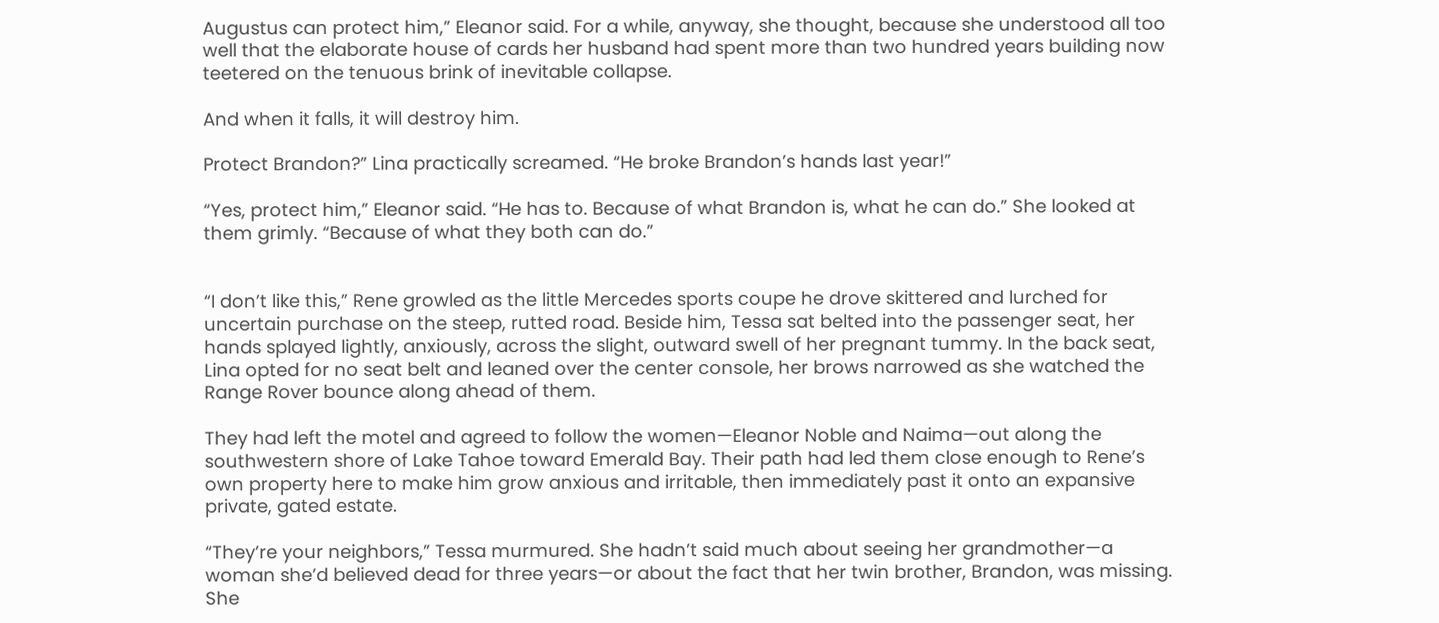Augustus can protect him,” Eleanor said. For a while, anyway, she thought, because she understood all too well that the elaborate house of cards her husband had spent more than two hundred years building now teetered on the tenuous brink of inevitable collapse.

And when it falls, it will destroy him.

Protect Brandon?” Lina practically screamed. “He broke Brandon’s hands last year!”

“Yes, protect him,” Eleanor said. “He has to. Because of what Brandon is, what he can do.” She looked at them grimly. “Because of what they both can do.”


“I don’t like this,” Rene growled as the little Mercedes sports coupe he drove skittered and lurched for uncertain purchase on the steep, rutted road. Beside him, Tessa sat belted into the passenger seat, her hands splayed lightly, anxiously, across the slight, outward swell of her pregnant tummy. In the back seat, Lina opted for no seat belt and leaned over the center console, her brows narrowed as she watched the Range Rover bounce along ahead of them.

They had left the motel and agreed to follow the women—Eleanor Noble and Naima—out along the southwestern shore of Lake Tahoe toward Emerald Bay. Their path had led them close enough to Rene’s own property here to make him grow anxious and irritable, then immediately past it onto an expansive private, gated estate.

“They’re your neighbors,” Tessa murmured. She hadn’t said much about seeing her grandmother—a woman she’d believed dead for three years—or about the fact that her twin brother, Brandon, was missing. She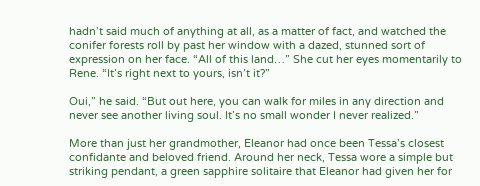hadn’t said much of anything at all, as a matter of fact, and watched the conifer forests roll by past her window with a dazed, stunned sort of expression on her face. “All of this land…” She cut her eyes momentarily to Rene. “It’s right next to yours, isn’t it?”

Oui,” he said. “But out here, you can walk for miles in any direction and never see another living soul. It’s no small wonder I never realized.”

More than just her grandmother, Eleanor had once been Tessa’s closest confidante and beloved friend. Around her neck, Tessa wore a simple but striking pendant, a green sapphire solitaire that Eleanor had given her for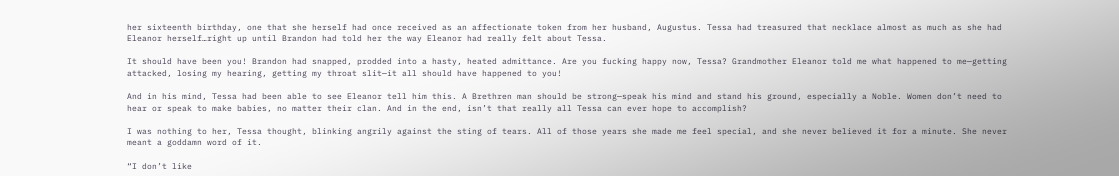her sixteenth birthday, one that she herself had once received as an affectionate token from her husband, Augustus. Tessa had treasured that necklace almost as much as she had Eleanor herself…right up until Brandon had told her the way Eleanor had really felt about Tessa.

It should have been you! Brandon had snapped, prodded into a hasty, heated admittance. Are you fucking happy now, Tessa? Grandmother Eleanor told me what happened to me—getting attacked, losing my hearing, getting my throat slit—it all should have happened to you!

And in his mind, Tessa had been able to see Eleanor tell him this. A Brethren man should be strong—speak his mind and stand his ground, especially a Noble. Women don’t need to hear or speak to make babies, no matter their clan. And in the end, isn’t that really all Tessa can ever hope to accomplish?

I was nothing to her, Tessa thought, blinking angrily against the sting of tears. All of those years she made me feel special, and she never believed it for a minute. She never meant a goddamn word of it.

“I don’t like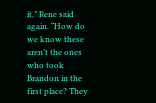it,” Rene said again. “How do we know these aren’t the ones who took Brandon in the first place? They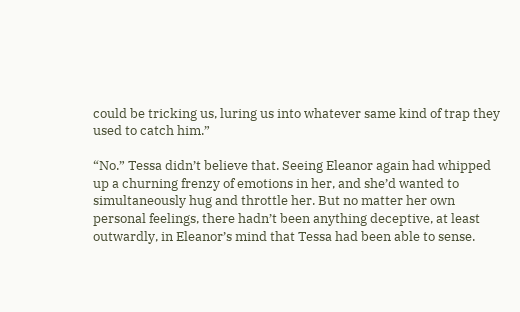could be tricking us, luring us into whatever same kind of trap they used to catch him.”

“No.” Tessa didn’t believe that. Seeing Eleanor again had whipped up a churning frenzy of emotions in her, and she’d wanted to simultaneously hug and throttle her. But no matter her own personal feelings, there hadn’t been anything deceptive, at least outwardly, in Eleanor’s mind that Tessa had been able to sense.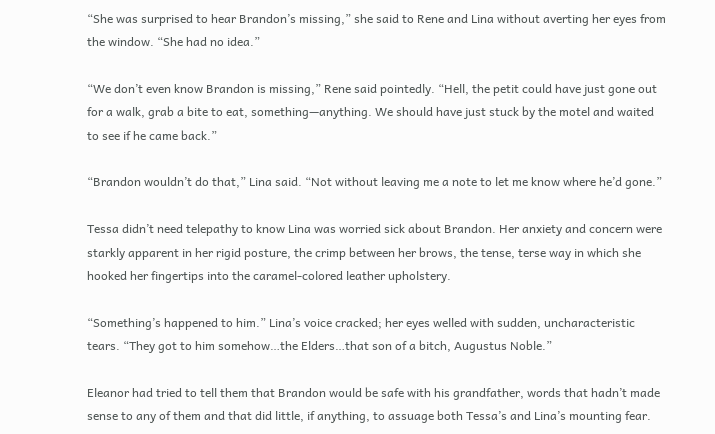“She was surprised to hear Brandon’s missing,” she said to Rene and Lina without averting her eyes from the window. “She had no idea.”

“We don’t even know Brandon is missing,” Rene said pointedly. “Hell, the petit could have just gone out for a walk, grab a bite to eat, something—anything. We should have just stuck by the motel and waited to see if he came back.”

“Brandon wouldn’t do that,” Lina said. “Not without leaving me a note to let me know where he’d gone.”

Tessa didn’t need telepathy to know Lina was worried sick about Brandon. Her anxiety and concern were starkly apparent in her rigid posture, the crimp between her brows, the tense, terse way in which she hooked her fingertips into the caramel-colored leather upholstery.

“Something’s happened to him.” Lina’s voice cracked; her eyes welled with sudden, uncharacteristic tears. “They got to him somehow…the Elders…that son of a bitch, Augustus Noble.”

Eleanor had tried to tell them that Brandon would be safe with his grandfather, words that hadn’t made sense to any of them and that did little, if anything, to assuage both Tessa’s and Lina’s mounting fear.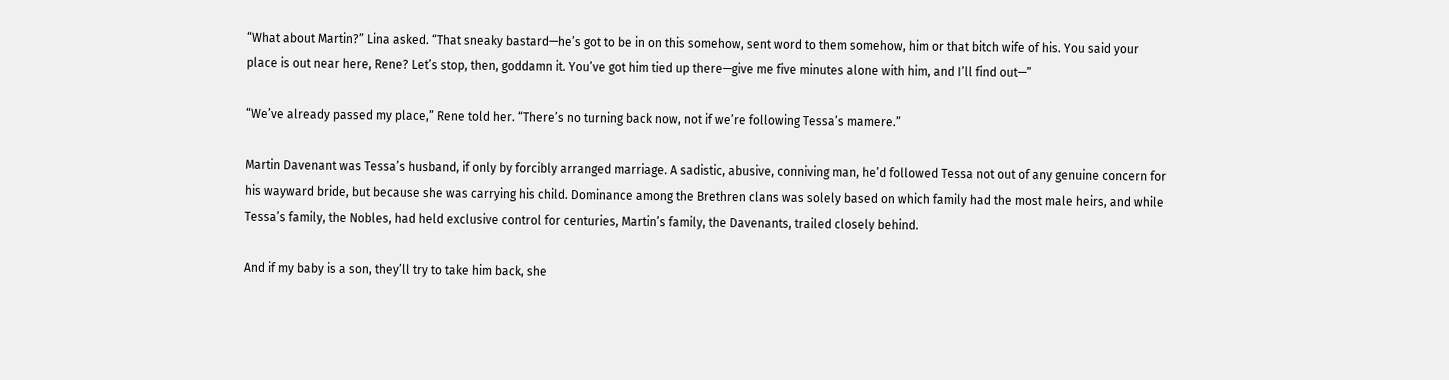“What about Martin?” Lina asked. “That sneaky bastard—he’s got to be in on this somehow, sent word to them somehow, him or that bitch wife of his. You said your place is out near here, Rene? Let’s stop, then, goddamn it. You’ve got him tied up there—give me five minutes alone with him, and I’ll find out—”

“We’ve already passed my place,” Rene told her. “There’s no turning back now, not if we’re following Tessa’s mamere.”

Martin Davenant was Tessa’s husband, if only by forcibly arranged marriage. A sadistic, abusive, conniving man, he’d followed Tessa not out of any genuine concern for his wayward bride, but because she was carrying his child. Dominance among the Brethren clans was solely based on which family had the most male heirs, and while Tessa’s family, the Nobles, had held exclusive control for centuries, Martin’s family, the Davenants, trailed closely behind.

And if my baby is a son, they’ll try to take him back, she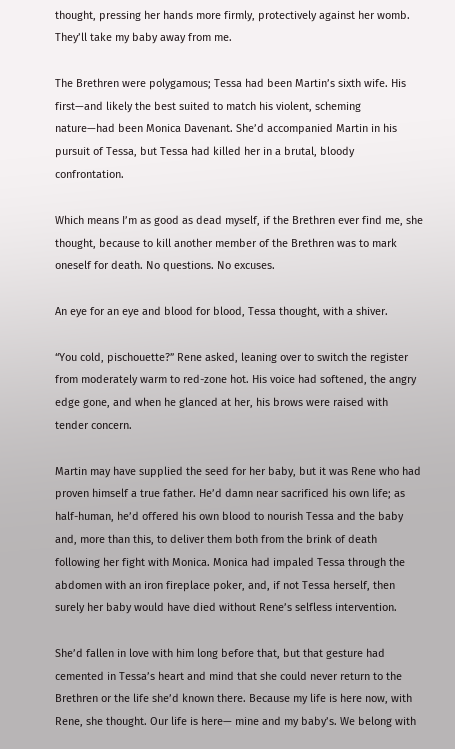thought, pressing her hands more firmly, protectively against her womb. They’ll take my baby away from me.

The Brethren were polygamous; Tessa had been Martin’s sixth wife. His first—and likely the best suited to match his violent, scheming nature—had been Monica Davenant. She’d accompanied Martin in his pursuit of Tessa, but Tessa had killed her in a brutal, bloody confrontation.

Which means I’m as good as dead myself, if the Brethren ever find me, she thought, because to kill another member of the Brethren was to mark oneself for death. No questions. No excuses.

An eye for an eye and blood for blood, Tessa thought, with a shiver.

“You cold, pischouette?” Rene asked, leaning over to switch the register from moderately warm to red-zone hot. His voice had softened, the angry edge gone, and when he glanced at her, his brows were raised with tender concern.

Martin may have supplied the seed for her baby, but it was Rene who had proven himself a true father. He’d damn near sacrificed his own life; as half-human, he’d offered his own blood to nourish Tessa and the baby and, more than this, to deliver them both from the brink of death following her fight with Monica. Monica had impaled Tessa through the abdomen with an iron fireplace poker, and, if not Tessa herself, then surely her baby would have died without Rene’s selfless intervention.

She’d fallen in love with him long before that, but that gesture had cemented in Tessa’s heart and mind that she could never return to the Brethren or the life she’d known there. Because my life is here now, with Rene, she thought. Our life is here— mine and my baby’s. We belong with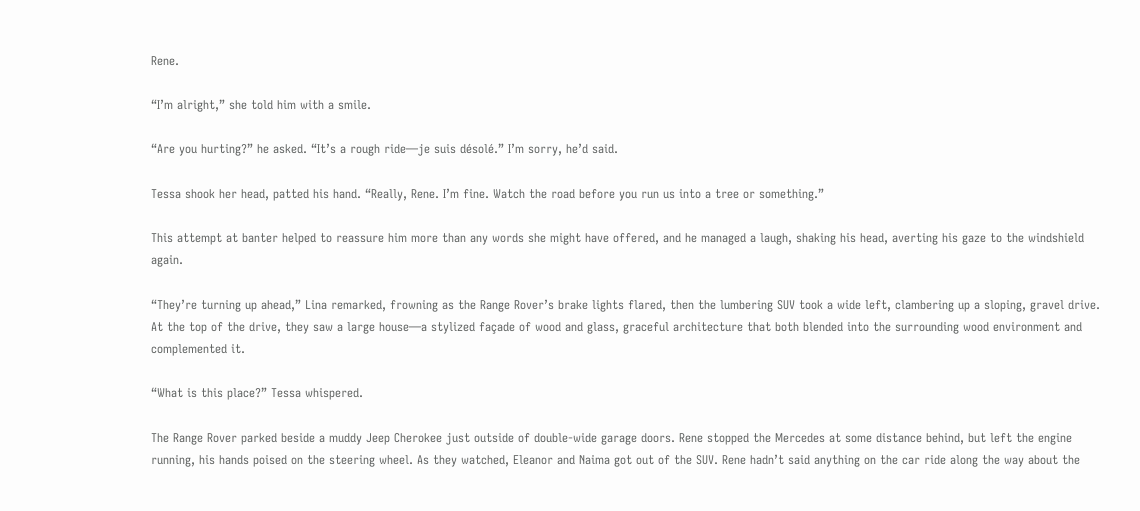Rene.

“I’m alright,” she told him with a smile.

“Are you hurting?” he asked. “It’s a rough ride—je suis désolé.” I’m sorry, he’d said.

Tessa shook her head, patted his hand. “Really, Rene. I’m fine. Watch the road before you run us into a tree or something.”

This attempt at banter helped to reassure him more than any words she might have offered, and he managed a laugh, shaking his head, averting his gaze to the windshield again.

“They’re turning up ahead,” Lina remarked, frowning as the Range Rover’s brake lights flared, then the lumbering SUV took a wide left, clambering up a sloping, gravel drive. At the top of the drive, they saw a large house—a stylized façade of wood and glass, graceful architecture that both blended into the surrounding wood environment and complemented it.

“What is this place?” Tessa whispered.

The Range Rover parked beside a muddy Jeep Cherokee just outside of double-wide garage doors. Rene stopped the Mercedes at some distance behind, but left the engine running, his hands poised on the steering wheel. As they watched, Eleanor and Naima got out of the SUV. Rene hadn’t said anything on the car ride along the way about the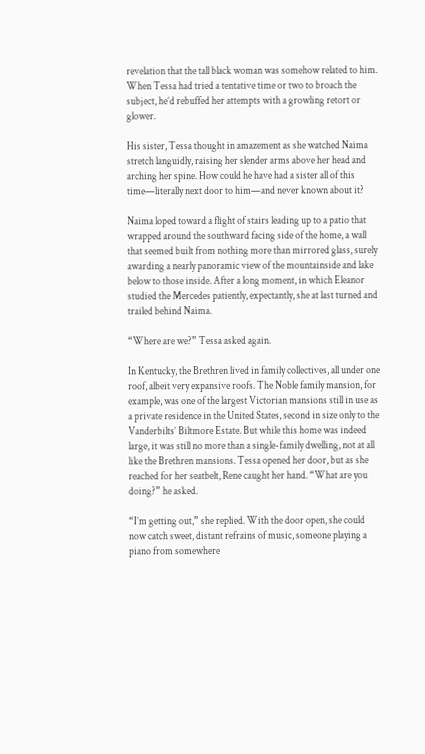revelation that the tall black woman was somehow related to him. When Tessa had tried a tentative time or two to broach the subject, he’d rebuffed her attempts with a growling retort or glower.

His sister, Tessa thought in amazement as she watched Naima stretch languidly, raising her slender arms above her head and arching her spine. How could he have had a sister all of this time—literally next door to him—and never known about it?

Naima loped toward a flight of stairs leading up to a patio that wrapped around the southward facing side of the home, a wall that seemed built from nothing more than mirrored glass, surely awarding a nearly panoramic view of the mountainside and lake below to those inside. After a long moment, in which Eleanor studied the Mercedes patiently, expectantly, she at last turned and trailed behind Naima.

“Where are we?” Tessa asked again.

In Kentucky, the Brethren lived in family collectives, all under one roof, albeit very expansive roofs. The Noble family mansion, for example, was one of the largest Victorian mansions still in use as a private residence in the United States, second in size only to the Vanderbilts’ Biltmore Estate. But while this home was indeed large, it was still no more than a single-family dwelling, not at all like the Brethren mansions. Tessa opened her door, but as she reached for her seatbelt, Rene caught her hand. “What are you doing?” he asked.

“I’m getting out,” she replied. With the door open, she could now catch sweet, distant refrains of music, someone playing a piano from somewhere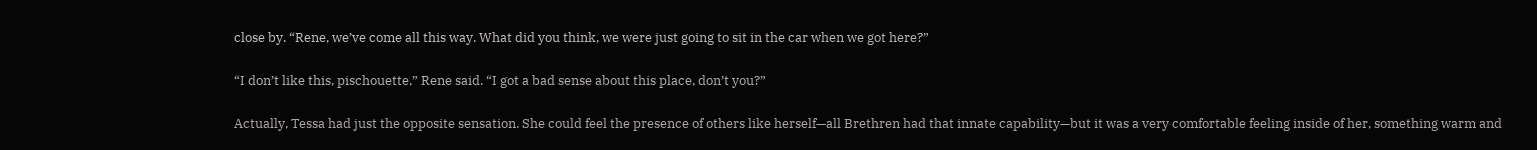close by. “Rene, we’ve come all this way. What did you think, we were just going to sit in the car when we got here?”

“I don’t like this, pischouette,” Rene said. “I got a bad sense about this place, don’t you?”

Actually, Tessa had just the opposite sensation. She could feel the presence of others like herself—all Brethren had that innate capability—but it was a very comfortable feeling inside of her, something warm and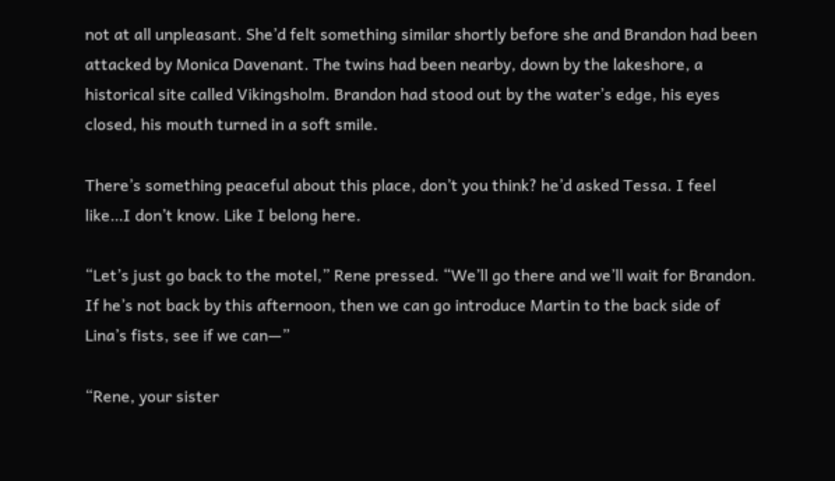not at all unpleasant. She’d felt something similar shortly before she and Brandon had been attacked by Monica Davenant. The twins had been nearby, down by the lakeshore, a historical site called Vikingsholm. Brandon had stood out by the water’s edge, his eyes closed, his mouth turned in a soft smile.

There’s something peaceful about this place, don’t you think? he’d asked Tessa. I feel like…I don’t know. Like I belong here.

“Let’s just go back to the motel,” Rene pressed. “We’ll go there and we’ll wait for Brandon. If he’s not back by this afternoon, then we can go introduce Martin to the back side of Lina’s fists, see if we can—”

“Rene, your sister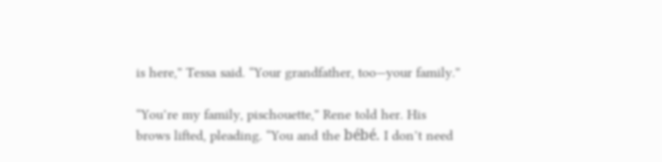is here,” Tessa said. “Your grandfather, too—your family.”

“You’re my family, pischouette,” Rene told her. His brows lifted, pleading. “You and the bébé. I don’t need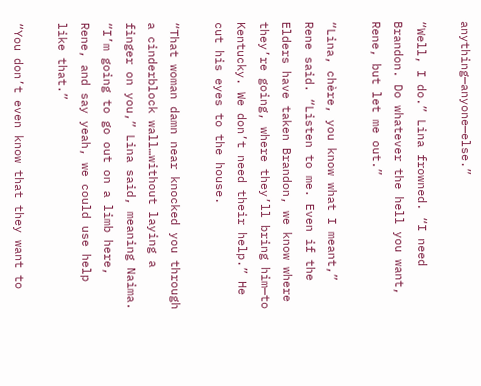anything—anyone—else.”

“Well, I do.” Lina frowned. “I need Brandon. Do whatever the hell you want, Rene, but let me out.”

“Lina, chère, you know what I meant,” Rene said. “Listen to me. Even if the Elders have taken Brandon, we know where they’re going, where they’ll bring him—to Kentucky. We don’t need their help.” He cut his eyes to the house.

“That woman damn near knocked you through a cinderblock wall…without laying a finger on you,” Lina said, meaning Naima. “I’m going to go out on a limb here, Rene, and say yeah, we could use help like that.”

“You don’t even know that they want to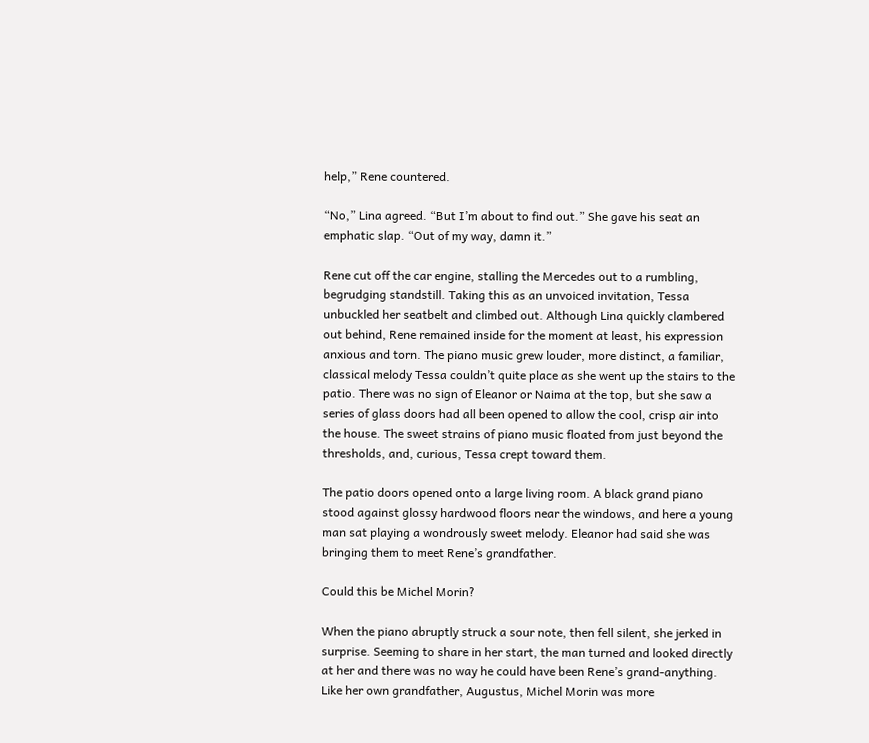help,” Rene countered.

“No,” Lina agreed. “But I’m about to find out.” She gave his seat an emphatic slap. “Out of my way, damn it.”

Rene cut off the car engine, stalling the Mercedes out to a rumbling, begrudging standstill. Taking this as an unvoiced invitation, Tessa unbuckled her seatbelt and climbed out. Although Lina quickly clambered out behind, Rene remained inside for the moment at least, his expression anxious and torn. The piano music grew louder, more distinct, a familiar, classical melody Tessa couldn’t quite place as she went up the stairs to the patio. There was no sign of Eleanor or Naima at the top, but she saw a series of glass doors had all been opened to allow the cool, crisp air into the house. The sweet strains of piano music floated from just beyond the thresholds, and, curious, Tessa crept toward them.

The patio doors opened onto a large living room. A black grand piano stood against glossy hardwood floors near the windows, and here a young man sat playing a wondrously sweet melody. Eleanor had said she was bringing them to meet Rene’s grandfather.

Could this be Michel Morin?

When the piano abruptly struck a sour note, then fell silent, she jerked in surprise. Seeming to share in her start, the man turned and looked directly at her and there was no way he could have been Rene’s grand-anything. Like her own grandfather, Augustus, Michel Morin was more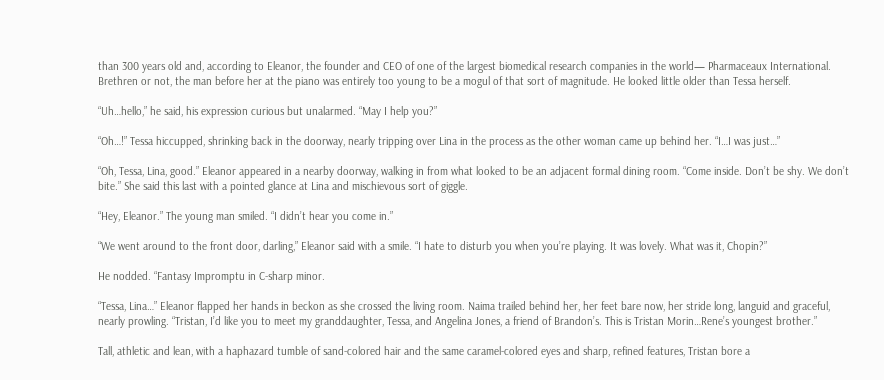than 300 years old and, according to Eleanor, the founder and CEO of one of the largest biomedical research companies in the world— Pharmaceaux International. Brethren or not, the man before her at the piano was entirely too young to be a mogul of that sort of magnitude. He looked little older than Tessa herself.

“Uh…hello,” he said, his expression curious but unalarmed. “May I help you?”

“Oh…!” Tessa hiccupped, shrinking back in the doorway, nearly tripping over Lina in the process as the other woman came up behind her. “I…I was just…”

“Oh, Tessa, Lina, good.” Eleanor appeared in a nearby doorway, walking in from what looked to be an adjacent formal dining room. “Come inside. Don’t be shy. We don’t bite.” She said this last with a pointed glance at Lina and mischievous sort of giggle.

“Hey, Eleanor.” The young man smiled. “I didn’t hear you come in.”

“We went around to the front door, darling,” Eleanor said with a smile. “I hate to disturb you when you’re playing. It was lovely. What was it, Chopin?”

He nodded. “Fantasy Impromptu in C-sharp minor.

“Tessa, Lina…” Eleanor flapped her hands in beckon as she crossed the living room. Naima trailed behind her, her feet bare now, her stride long, languid and graceful, nearly prowling. “Tristan, I’d like you to meet my granddaughter, Tessa, and Angelina Jones, a friend of Brandon’s. This is Tristan Morin…Rene’s youngest brother.”

Tall, athletic and lean, with a haphazard tumble of sand-colored hair and the same caramel-colored eyes and sharp, refined features, Tristan bore a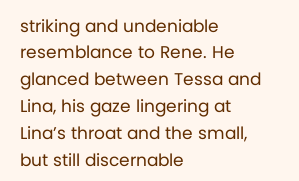striking and undeniable resemblance to Rene. He glanced between Tessa and Lina, his gaze lingering at Lina’s throat and the small, but still discernable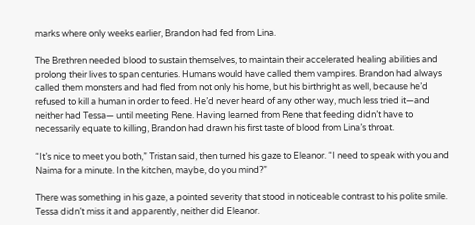marks where only weeks earlier, Brandon had fed from Lina.

The Brethren needed blood to sustain themselves, to maintain their accelerated healing abilities and prolong their lives to span centuries. Humans would have called them vampires. Brandon had always called them monsters and had fled from not only his home, but his birthright as well, because he’d refused to kill a human in order to feed. He’d never heard of any other way, much less tried it—and neither had Tessa— until meeting Rene. Having learned from Rene that feeding didn’t have to necessarily equate to killing, Brandon had drawn his first taste of blood from Lina’s throat.

“It’s nice to meet you both,” Tristan said, then turned his gaze to Eleanor. “I need to speak with you and Naima for a minute. In the kitchen, maybe, do you mind?”

There was something in his gaze, a pointed severity that stood in noticeable contrast to his polite smile. Tessa didn’t miss it and apparently, neither did Eleanor.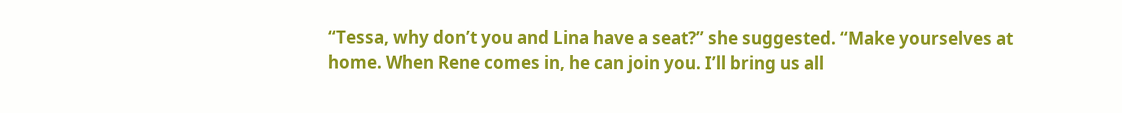“Tessa, why don’t you and Lina have a seat?” she suggested. “Make yourselves at home. When Rene comes in, he can join you. I’ll bring us all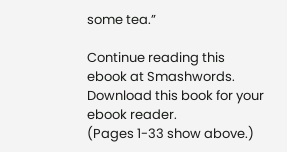some tea.”

Continue reading this ebook at Smashwords.
Download this book for your ebook reader.
(Pages 1-33 show above.)